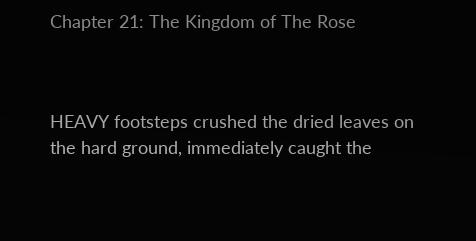Chapter 21: The Kingdom of The Rose



HEAVY footsteps crushed the dried leaves on the hard ground, immediately caught the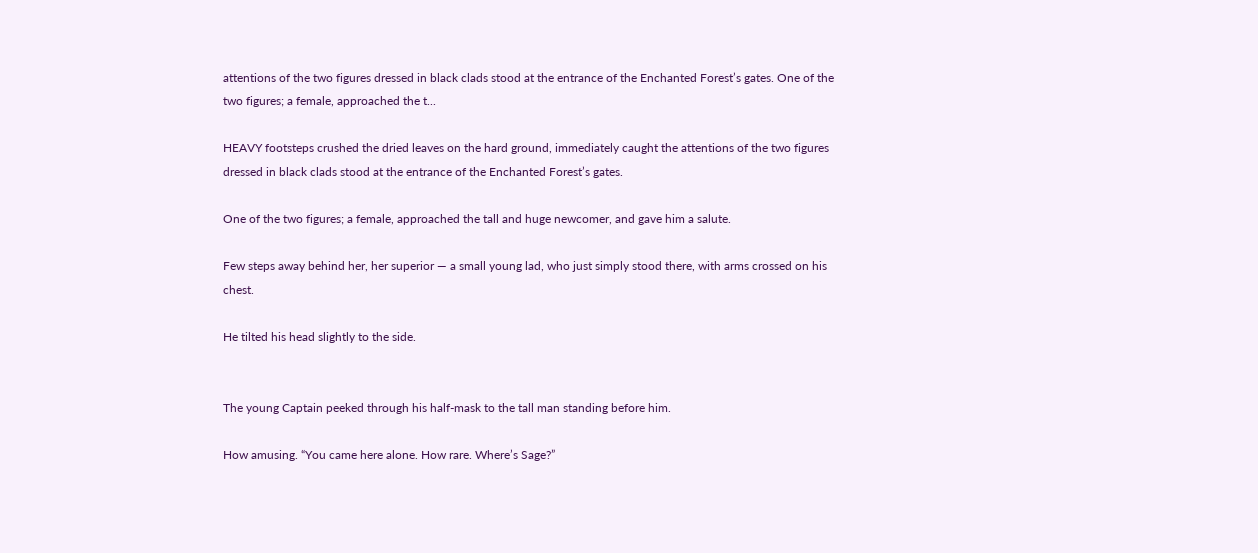attentions of the two figures dressed in black clads stood at the entrance of the Enchanted Forest’s gates. One of the two figures; a female, approached the t...

HEAVY footsteps crushed the dried leaves on the hard ground, immediately caught the attentions of the two figures dressed in black clads stood at the entrance of the Enchanted Forest’s gates.

One of the two figures; a female, approached the tall and huge newcomer, and gave him a salute.

Few steps away behind her, her superior — a small young lad, who just simply stood there, with arms crossed on his chest.

He tilted his head slightly to the side.


The young Captain peeked through his half-mask to the tall man standing before him.

How amusing. “You came here alone. How rare. Where’s Sage?”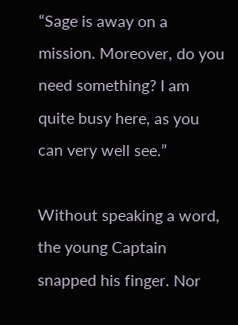“Sage is away on a mission. Moreover, do you need something? I am quite busy here, as you can very well see.”

Without speaking a word, the young Captain snapped his finger. Nor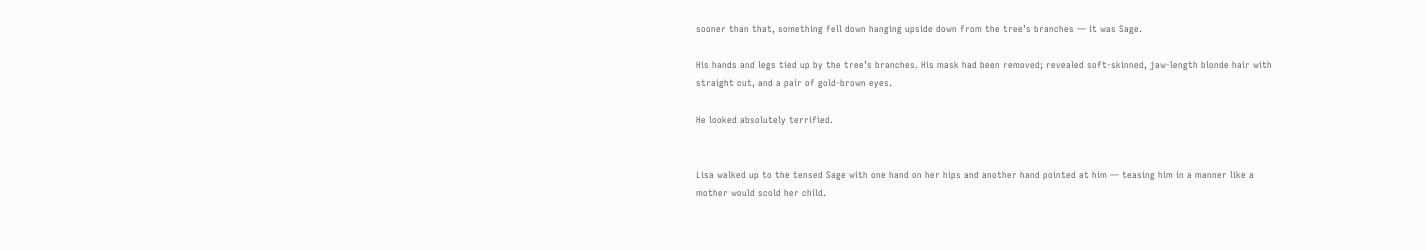sooner than that, something fell down hanging upside down from the tree’s branches — it was Sage.

His hands and legs tied up by the tree’s branches. His mask had been removed; revealed soft-skinned, jaw-length blonde hair with straight cut, and a pair of gold-brown eyes.

He looked absolutely terrified.


Lisa walked up to the tensed Sage with one hand on her hips and another hand pointed at him — teasing him in a manner like a mother would scold her child.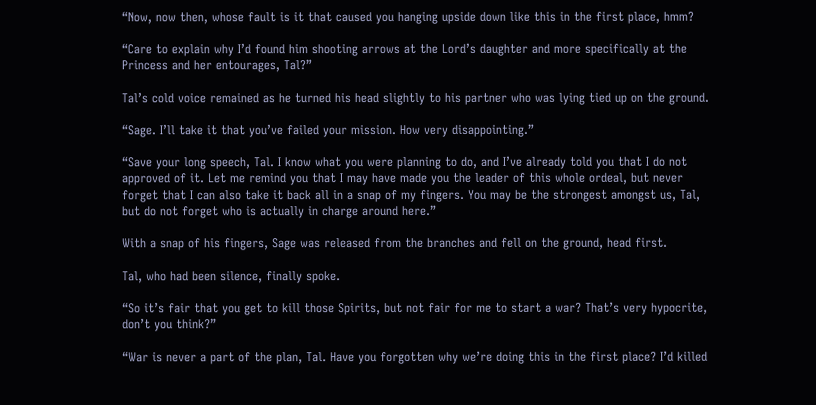“Now, now then, whose fault is it that caused you hanging upside down like this in the first place, hmm?

“Care to explain why I’d found him shooting arrows at the Lord’s daughter and more specifically at the Princess and her entourages, Tal?”

Tal’s cold voice remained as he turned his head slightly to his partner who was lying tied up on the ground.

“Sage. I’ll take it that you’ve failed your mission. How very disappointing.”

“Save your long speech, Tal. I know what you were planning to do, and I’ve already told you that I do not approved of it. Let me remind you that I may have made you the leader of this whole ordeal, but never forget that I can also take it back all in a snap of my fingers. You may be the strongest amongst us, Tal, but do not forget who is actually in charge around here.”

With a snap of his fingers, Sage was released from the branches and fell on the ground, head first.

Tal, who had been silence, finally spoke.

“So it’s fair that you get to kill those Spirits, but not fair for me to start a war? That’s very hypocrite, don’t you think?”

“War is never a part of the plan, Tal. Have you forgotten why we’re doing this in the first place? I’d killed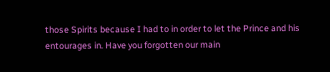those Spirits because I had to in order to let the Prince and his entourages in. Have you forgotten our main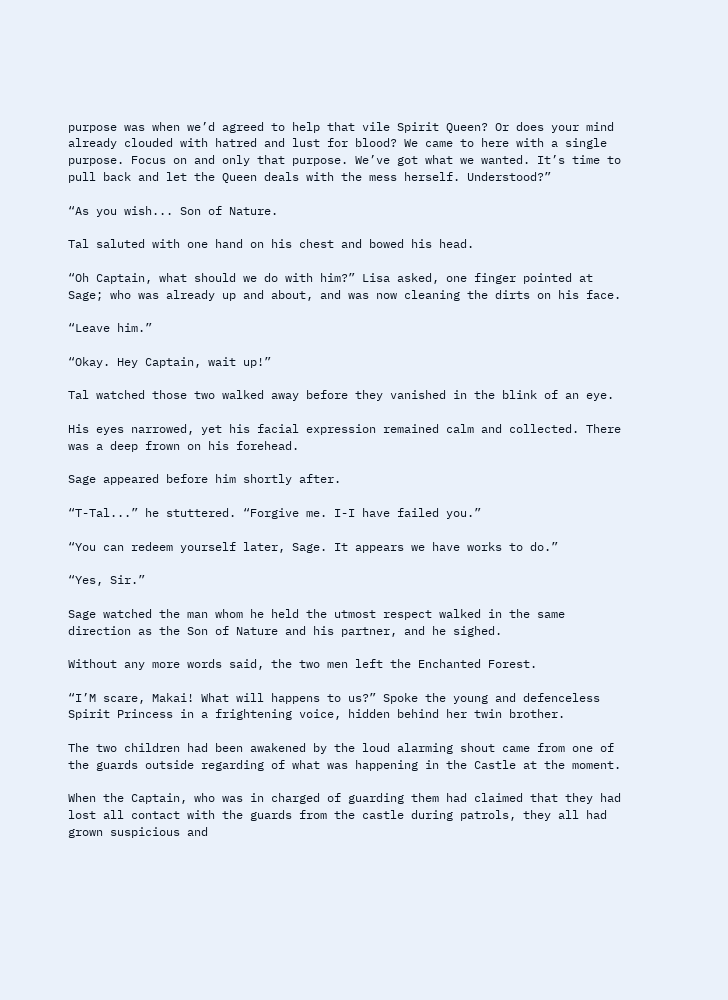purpose was when we’d agreed to help that vile Spirit Queen? Or does your mind already clouded with hatred and lust for blood? We came to here with a single purpose. Focus on and only that purpose. We’ve got what we wanted. It’s time to pull back and let the Queen deals with the mess herself. Understood?”

“As you wish... Son of Nature.

Tal saluted with one hand on his chest and bowed his head.

“Oh Captain, what should we do with him?” Lisa asked, one finger pointed at Sage; who was already up and about, and was now cleaning the dirts on his face.

“Leave him.”

“Okay. Hey Captain, wait up!”

Tal watched those two walked away before they vanished in the blink of an eye.

His eyes narrowed, yet his facial expression remained calm and collected. There was a deep frown on his forehead.

Sage appeared before him shortly after.

“T-Tal...” he stuttered. “Forgive me. I-I have failed you.”

“You can redeem yourself later, Sage. It appears we have works to do.”

“Yes, Sir.”

Sage watched the man whom he held the utmost respect walked in the same direction as the Son of Nature and his partner, and he sighed.

Without any more words said, the two men left the Enchanted Forest.

“I’M scare, Makai! What will happens to us?” Spoke the young and defenceless Spirit Princess in a frightening voice, hidden behind her twin brother.

The two children had been awakened by the loud alarming shout came from one of the guards outside regarding of what was happening in the Castle at the moment.

When the Captain, who was in charged of guarding them had claimed that they had lost all contact with the guards from the castle during patrols, they all had grown suspicious and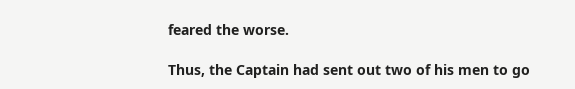feared the worse.

Thus, the Captain had sent out two of his men to go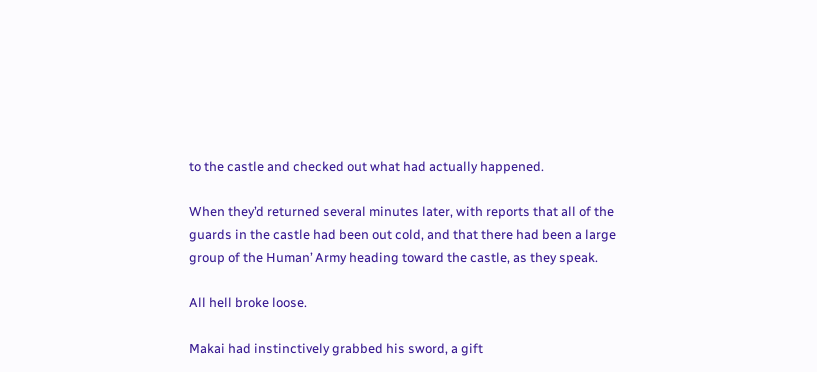to the castle and checked out what had actually happened.

When they’d returned several minutes later, with reports that all of the guards in the castle had been out cold, and that there had been a large group of the Human’ Army heading toward the castle, as they speak.

All hell broke loose.

Makai had instinctively grabbed his sword, a gift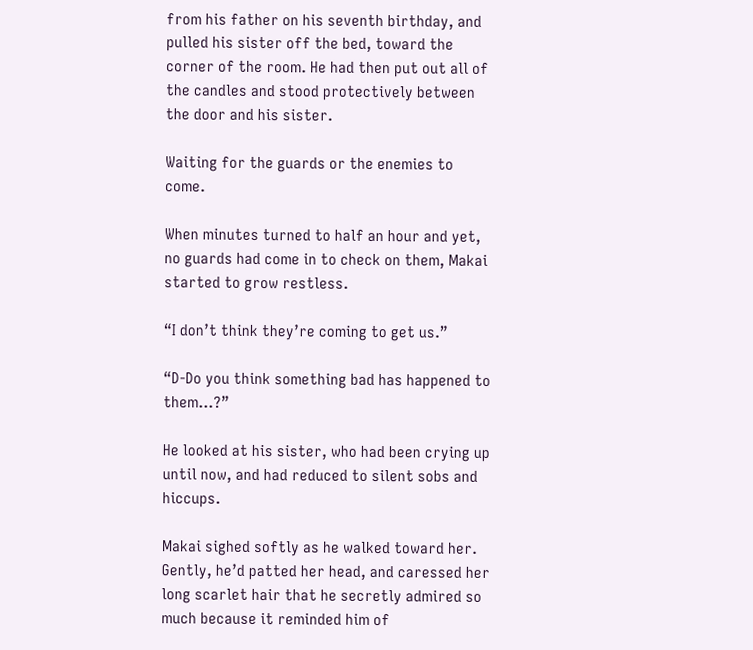from his father on his seventh birthday, and pulled his sister off the bed, toward the corner of the room. He had then put out all of the candles and stood protectively between the door and his sister.

Waiting for the guards or the enemies to come.

When minutes turned to half an hour and yet, no guards had come in to check on them, Makai started to grow restless.

“I don’t think they’re coming to get us.”

“D-Do you think something bad has happened to them...?”

He looked at his sister, who had been crying up until now, and had reduced to silent sobs and hiccups.

Makai sighed softly as he walked toward her. Gently, he’d patted her head, and caressed her long scarlet hair that he secretly admired so much because it reminded him of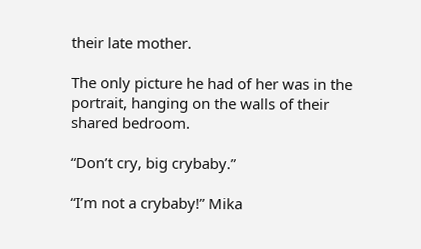their late mother.

The only picture he had of her was in the portrait, hanging on the walls of their shared bedroom.

“Don’t cry, big crybaby.”

“I’m not a crybaby!” Mika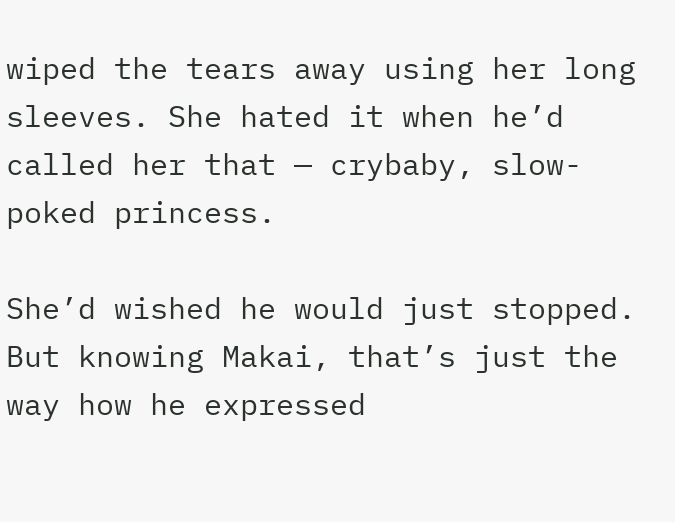wiped the tears away using her long sleeves. She hated it when he’d called her that — crybaby, slow-poked princess.

She’d wished he would just stopped. But knowing Makai, that’s just the way how he expressed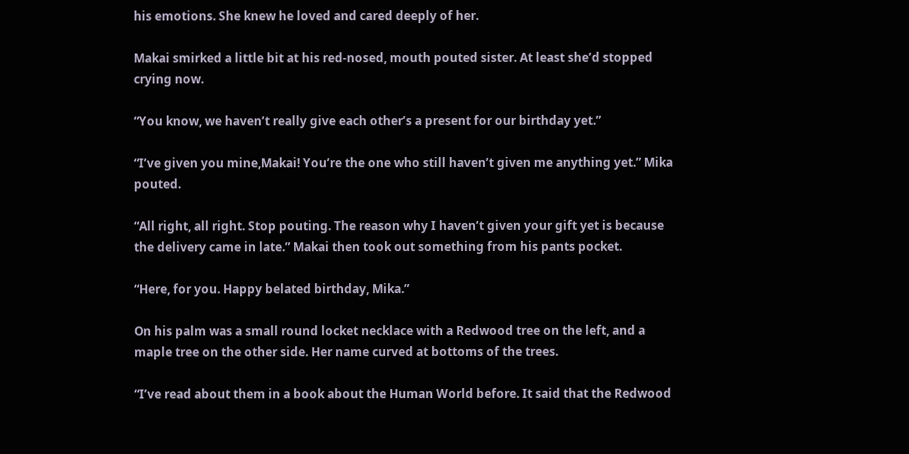his emotions. She knew he loved and cared deeply of her.

Makai smirked a little bit at his red-nosed, mouth pouted sister. At least she’d stopped crying now.

“You know, we haven’t really give each other’s a present for our birthday yet.”

“I’ve given you mine,Makai! You’re the one who still haven’t given me anything yet.” Mika pouted.

“All right, all right. Stop pouting. The reason why I haven’t given your gift yet is because the delivery came in late.” Makai then took out something from his pants pocket.

“Here, for you. Happy belated birthday, Mika.”

On his palm was a small round locket necklace with a Redwood tree on the left, and a maple tree on the other side. Her name curved at bottoms of the trees.

“I’ve read about them in a book about the Human World before. It said that the Redwood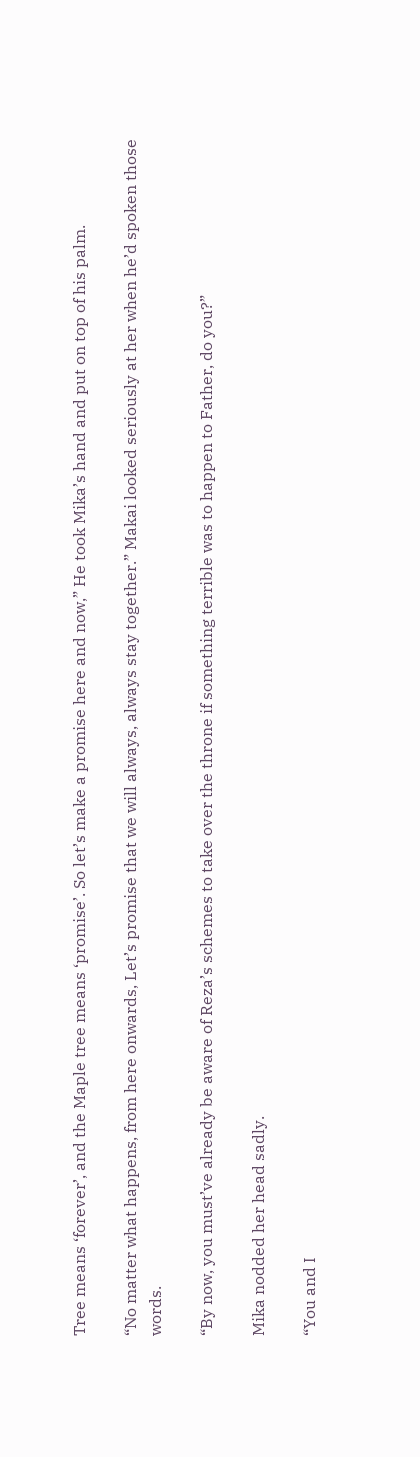Tree means ‘forever’, and the Maple tree means ‘promise’. So let’s make a promise here and now,” He took Mika’s hand and put on top of his palm.

“No matter what happens, from here onwards, Let’s promise that we will always, always stay together.” Makai looked seriously at her when he’d spoken those words.

“By now, you must’ve already be aware of Reza’s schemes to take over the throne if something terrible was to happen to Father, do you?”

Mika nodded her head sadly.

“You and I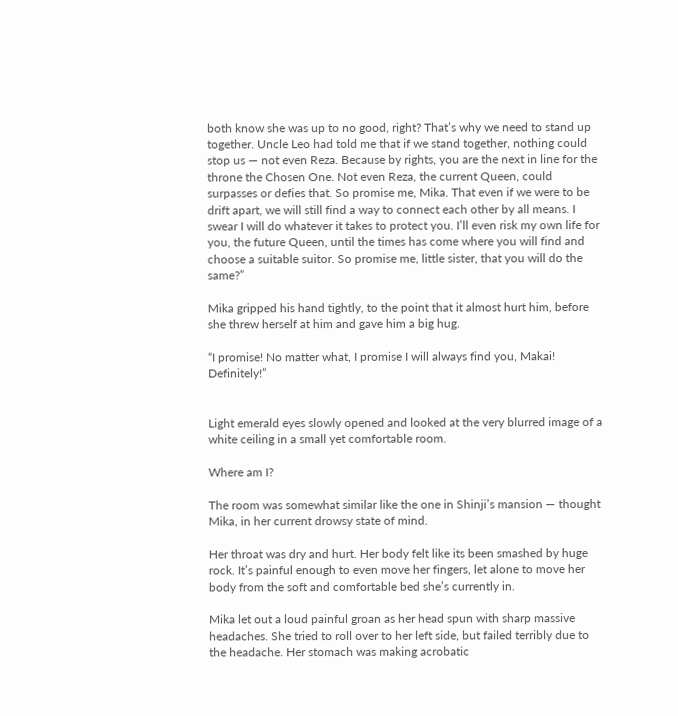both know she was up to no good, right? That’s why we need to stand up together. Uncle Leo had told me that if we stand together, nothing could stop us — not even Reza. Because by rights, you are the next in line for the throne the Chosen One. Not even Reza, the current Queen, could surpasses or defies that. So promise me, Mika. That even if we were to be drift apart, we will still find a way to connect each other by all means. I swear I will do whatever it takes to protect you. I’ll even risk my own life for you, the future Queen, until the times has come where you will find and choose a suitable suitor. So promise me, little sister, that you will do the same?”

Mika gripped his hand tightly, to the point that it almost hurt him, before she threw herself at him and gave him a big hug.

“I promise! No matter what, I promise I will always find you, Makai! Definitely!”


Light emerald eyes slowly opened and looked at the very blurred image of a white ceiling in a small yet comfortable room.

Where am I?

The room was somewhat similar like the one in Shinji’s mansion — thought Mika, in her current drowsy state of mind.

Her throat was dry and hurt. Her body felt like its been smashed by huge rock. It’s painful enough to even move her fingers, let alone to move her body from the soft and comfortable bed she’s currently in.

Mika let out a loud painful groan as her head spun with sharp massive headaches. She tried to roll over to her left side, but failed terribly due to the headache. Her stomach was making acrobatic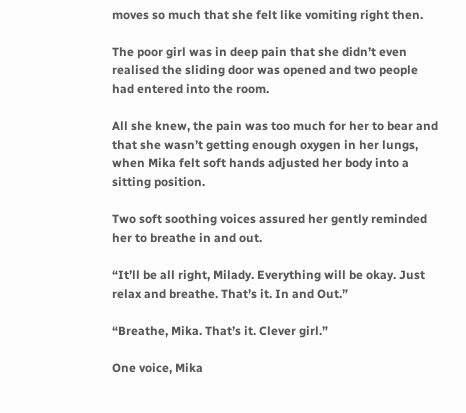moves so much that she felt like vomiting right then.

The poor girl was in deep pain that she didn’t even realised the sliding door was opened and two people had entered into the room.

All she knew, the pain was too much for her to bear and that she wasn’t getting enough oxygen in her lungs, when Mika felt soft hands adjusted her body into a sitting position.

Two soft soothing voices assured her gently reminded her to breathe in and out.

“It’ll be all right, Milady. Everything will be okay. Just relax and breathe. That’s it. In and Out.”

“Breathe, Mika. That’s it. Clever girl.”

One voice, Mika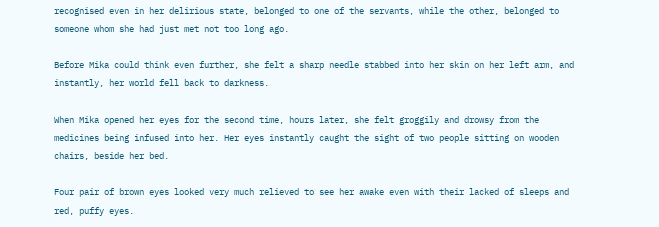recognised even in her delirious state, belonged to one of the servants, while the other, belonged to someone whom she had just met not too long ago.

Before Mika could think even further, she felt a sharp needle stabbed into her skin on her left arm, and instantly, her world fell back to darkness.

When Mika opened her eyes for the second time, hours later, she felt groggily and drowsy from the medicines being infused into her. Her eyes instantly caught the sight of two people sitting on wooden chairs, beside her bed.

Four pair of brown eyes looked very much relieved to see her awake even with their lacked of sleeps and red, puffy eyes.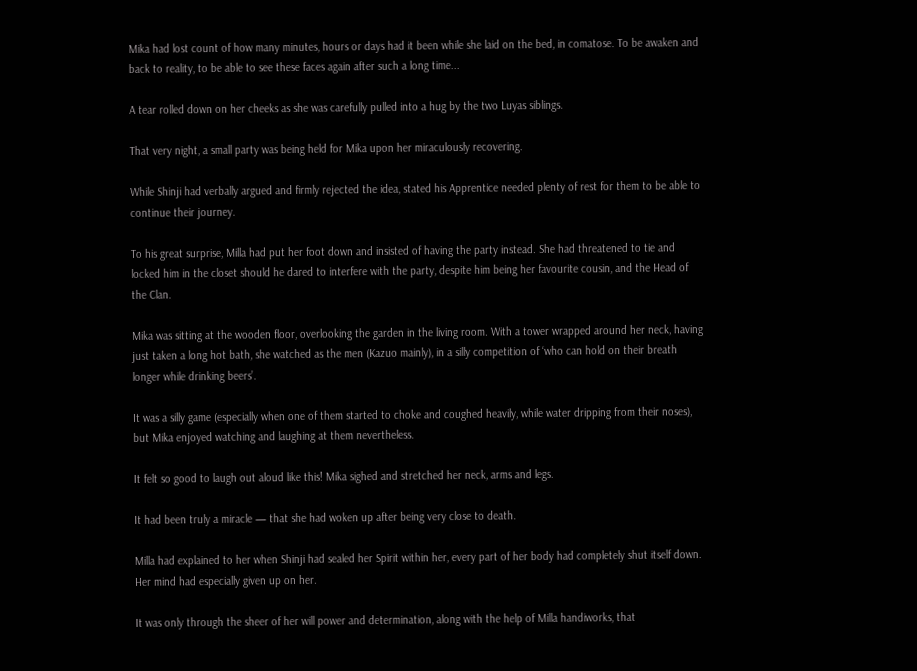Mika had lost count of how many minutes, hours or days had it been while she laid on the bed, in comatose. To be awaken and back to reality, to be able to see these faces again after such a long time...

A tear rolled down on her cheeks as she was carefully pulled into a hug by the two Luyas siblings.

That very night, a small party was being held for Mika upon her miraculously recovering.

While Shinji had verbally argued and firmly rejected the idea, stated his Apprentice needed plenty of rest for them to be able to continue their journey.

To his great surprise, Milla had put her foot down and insisted of having the party instead. She had threatened to tie and locked him in the closet should he dared to interfere with the party, despite him being her favourite cousin, and the Head of the Clan.

Mika was sitting at the wooden floor, overlooking the garden in the living room. With a tower wrapped around her neck, having just taken a long hot bath, she watched as the men (Kazuo mainly), in a silly competition of ‘who can hold on their breath longer while drinking beers’.

It was a silly game (especially when one of them started to choke and coughed heavily, while water dripping from their noses), but Mika enjoyed watching and laughing at them nevertheless.

It felt so good to laugh out aloud like this! Mika sighed and stretched her neck, arms and legs.

It had been truly a miracle — that she had woken up after being very close to death.

Milla had explained to her when Shinji had sealed her Spirit within her, every part of her body had completely shut itself down. Her mind had especially given up on her.

It was only through the sheer of her will power and determination, along with the help of Milla handiworks, that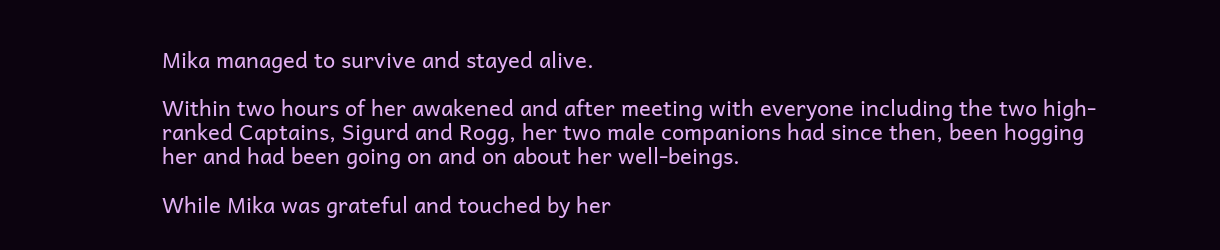Mika managed to survive and stayed alive.

Within two hours of her awakened and after meeting with everyone including the two high-ranked Captains, Sigurd and Rogg, her two male companions had since then, been hogging her and had been going on and on about her well-beings.

While Mika was grateful and touched by her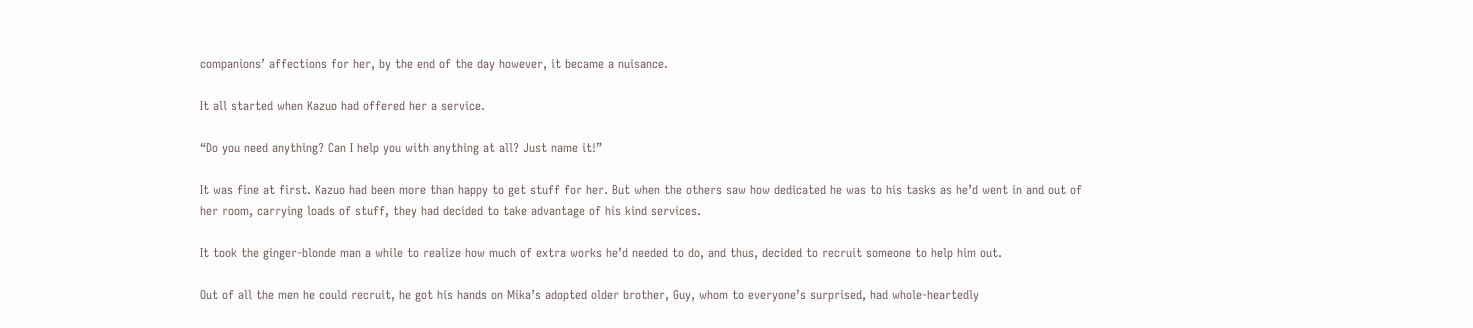companions’ affections for her, by the end of the day however, it became a nuisance.

It all started when Kazuo had offered her a service.

“Do you need anything? Can I help you with anything at all? Just name it!”

It was fine at first. Kazuo had been more than happy to get stuff for her. But when the others saw how dedicated he was to his tasks as he’d went in and out of her room, carrying loads of stuff, they had decided to take advantage of his kind services.

It took the ginger-blonde man a while to realize how much of extra works he’d needed to do, and thus, decided to recruit someone to help him out.

Out of all the men he could recruit, he got his hands on Mika’s adopted older brother, Guy, whom to everyone’s surprised, had whole-heartedly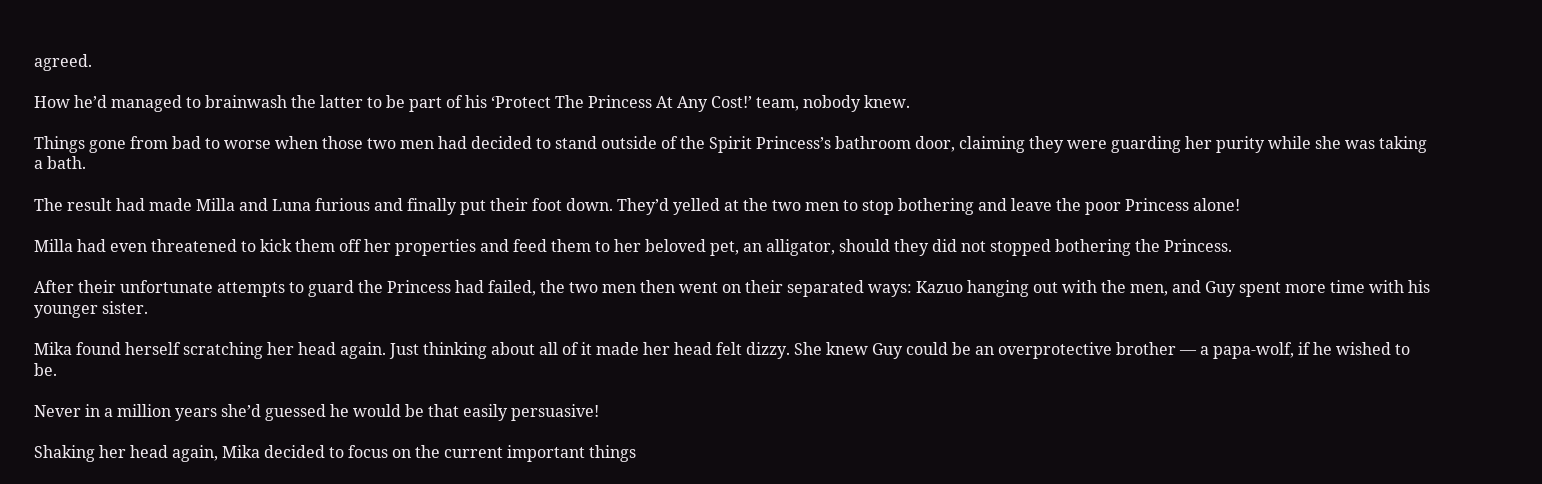agreed.

How he’d managed to brainwash the latter to be part of his ‘Protect The Princess At Any Cost!’ team, nobody knew.

Things gone from bad to worse when those two men had decided to stand outside of the Spirit Princess’s bathroom door, claiming they were guarding her purity while she was taking a bath.

The result had made Milla and Luna furious and finally put their foot down. They’d yelled at the two men to stop bothering and leave the poor Princess alone!

Milla had even threatened to kick them off her properties and feed them to her beloved pet, an alligator, should they did not stopped bothering the Princess.

After their unfortunate attempts to guard the Princess had failed, the two men then went on their separated ways: Kazuo hanging out with the men, and Guy spent more time with his younger sister.

Mika found herself scratching her head again. Just thinking about all of it made her head felt dizzy. She knew Guy could be an overprotective brother — a papa-wolf, if he wished to be.

Never in a million years she’d guessed he would be that easily persuasive!

Shaking her head again, Mika decided to focus on the current important things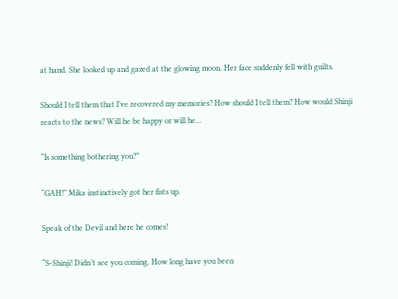at hand. She looked up and gazed at the glowing moon. Her face suddenly fell with guilts.

Should I tell them that I’ve recovered my memories? How should I tell them? How would Shinji reacts to the news? Will he be happy or will he...

“Is something bothering you?”

“GAH!” Mika instinctively got her fists up.

Speak of the Devil and here he comes!

“S-Shinji! Didn’t see you coming. How long have you been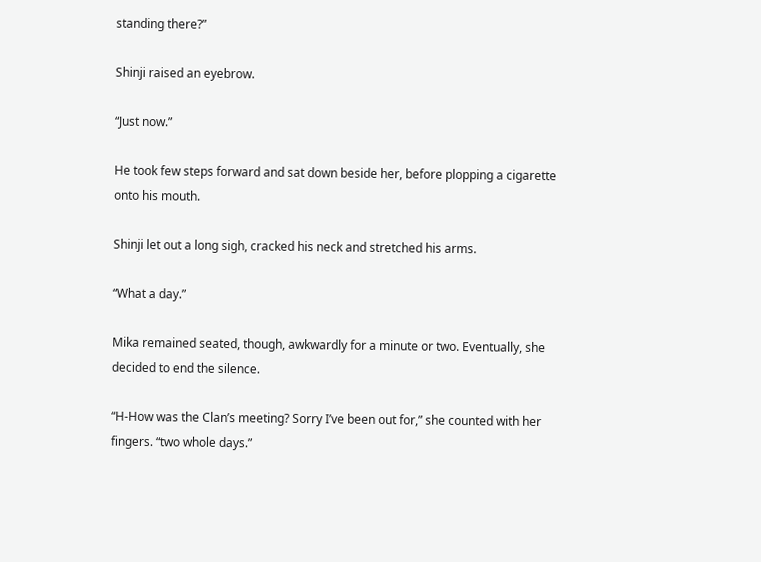standing there?”

Shinji raised an eyebrow.

“Just now.”

He took few steps forward and sat down beside her, before plopping a cigarette onto his mouth.

Shinji let out a long sigh, cracked his neck and stretched his arms.

“What a day.”

Mika remained seated, though, awkwardly for a minute or two. Eventually, she decided to end the silence.

“H-How was the Clan’s meeting? Sorry I’ve been out for,” she counted with her fingers. “two whole days.”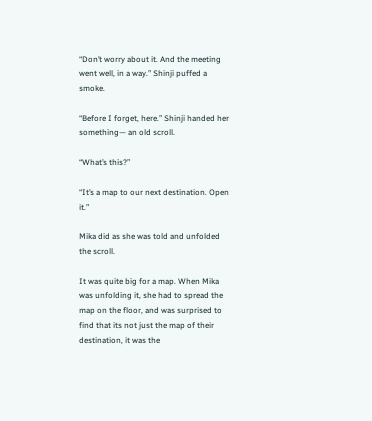“Don’t worry about it. And the meeting went well, in a way.” Shinji puffed a smoke.

“Before I forget, here.” Shinji handed her something— an old scroll.

“What’s this?”

“It’s a map to our next destination. Open it.”

Mika did as she was told and unfolded the scroll.

It was quite big for a map. When Mika was unfolding it, she had to spread the map on the floor, and was surprised to find that its not just the map of their destination, it was the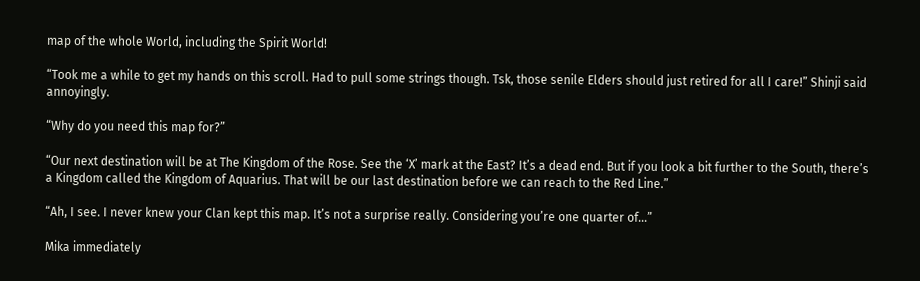map of the whole World, including the Spirit World!

“Took me a while to get my hands on this scroll. Had to pull some strings though. Tsk, those senile Elders should just retired for all I care!” Shinji said annoyingly.

“Why do you need this map for?”

“Our next destination will be at The Kingdom of the Rose. See the ‘X’ mark at the East? It’s a dead end. But if you look a bit further to the South, there’s a Kingdom called the Kingdom of Aquarius. That will be our last destination before we can reach to the Red Line.”

“Ah, I see. I never knew your Clan kept this map. It’s not a surprise really. Considering you’re one quarter of...”

Mika immediately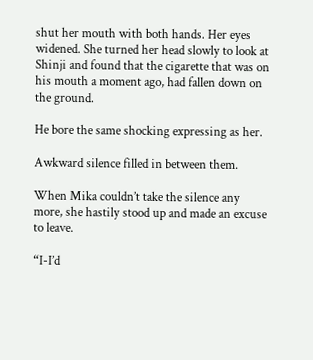shut her mouth with both hands. Her eyes widened. She turned her head slowly to look at Shinji and found that the cigarette that was on his mouth a moment ago, had fallen down on the ground.

He bore the same shocking expressing as her.

Awkward silence filled in between them.

When Mika couldn’t take the silence any more, she hastily stood up and made an excuse to leave.

“I-I’d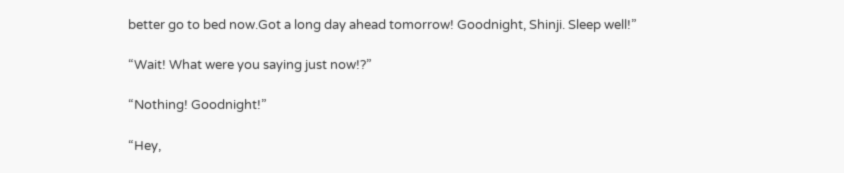better go to bed now.Got a long day ahead tomorrow! Goodnight, Shinji. Sleep well!”

“Wait! What were you saying just now!?”

“Nothing! Goodnight!”

“Hey,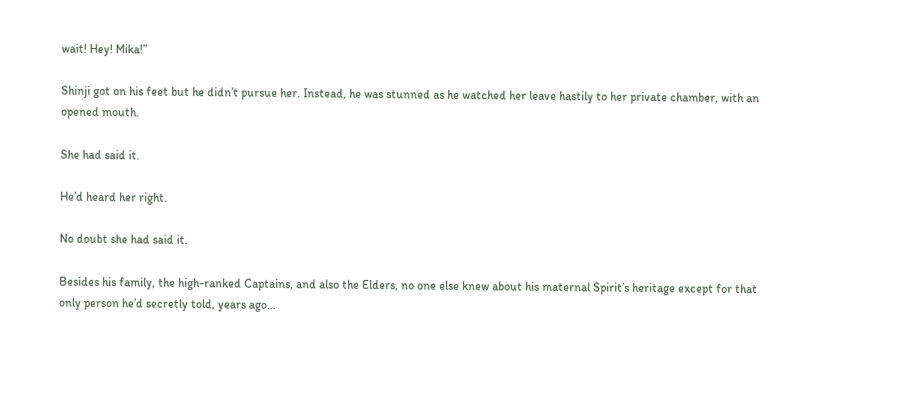wait! Hey! Mika!”

Shinji got on his feet but he didn’t pursue her. Instead, he was stunned as he watched her leave hastily to her private chamber, with an opened mouth.

She had said it.

He’d heard her right.

No doubt she had said it.

Besides his family, the high-ranked Captains, and also the Elders, no one else knew about his maternal Spirit’s heritage except for that only person he’d secretly told, years ago...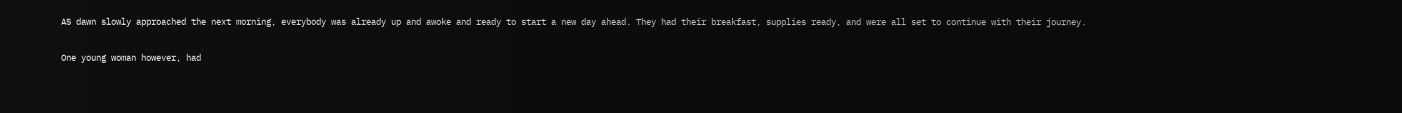AS dawn slowly approached the next morning, everybody was already up and awoke and ready to start a new day ahead. They had their breakfast, supplies ready, and were all set to continue with their journey.

One young woman however, had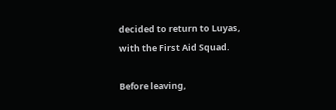decided to return to Luyas, with the First Aid Squad.

Before leaving,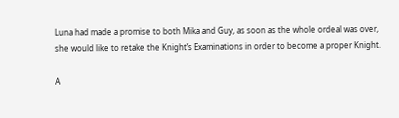Luna had made a promise to both Mika and Guy, as soon as the whole ordeal was over, she would like to retake the Knight’s Examinations in order to become a proper Knight.

A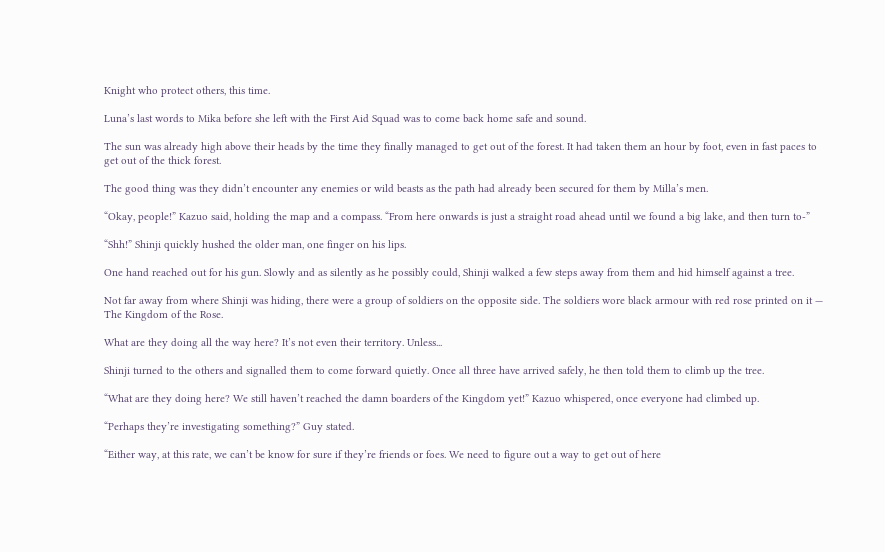Knight who protect others, this time.

Luna’s last words to Mika before she left with the First Aid Squad was to come back home safe and sound.

The sun was already high above their heads by the time they finally managed to get out of the forest. It had taken them an hour by foot, even in fast paces to get out of the thick forest.

The good thing was they didn’t encounter any enemies or wild beasts as the path had already been secured for them by Milla’s men.

“Okay, people!” Kazuo said, holding the map and a compass. “From here onwards is just a straight road ahead until we found a big lake, and then turn to-”

“Shh!” Shinji quickly hushed the older man, one finger on his lips.

One hand reached out for his gun. Slowly and as silently as he possibly could, Shinji walked a few steps away from them and hid himself against a tree.

Not far away from where Shinji was hiding, there were a group of soldiers on the opposite side. The soldiers wore black armour with red rose printed on it — The Kingdom of the Rose.

What are they doing all the way here? It’s not even their territory. Unless...

Shinji turned to the others and signalled them to come forward quietly. Once all three have arrived safely, he then told them to climb up the tree.

“What are they doing here? We still haven’t reached the damn boarders of the Kingdom yet!” Kazuo whispered, once everyone had climbed up.

“Perhaps they’re investigating something?” Guy stated.

“Either way, at this rate, we can’t be know for sure if they’re friends or foes. We need to figure out a way to get out of here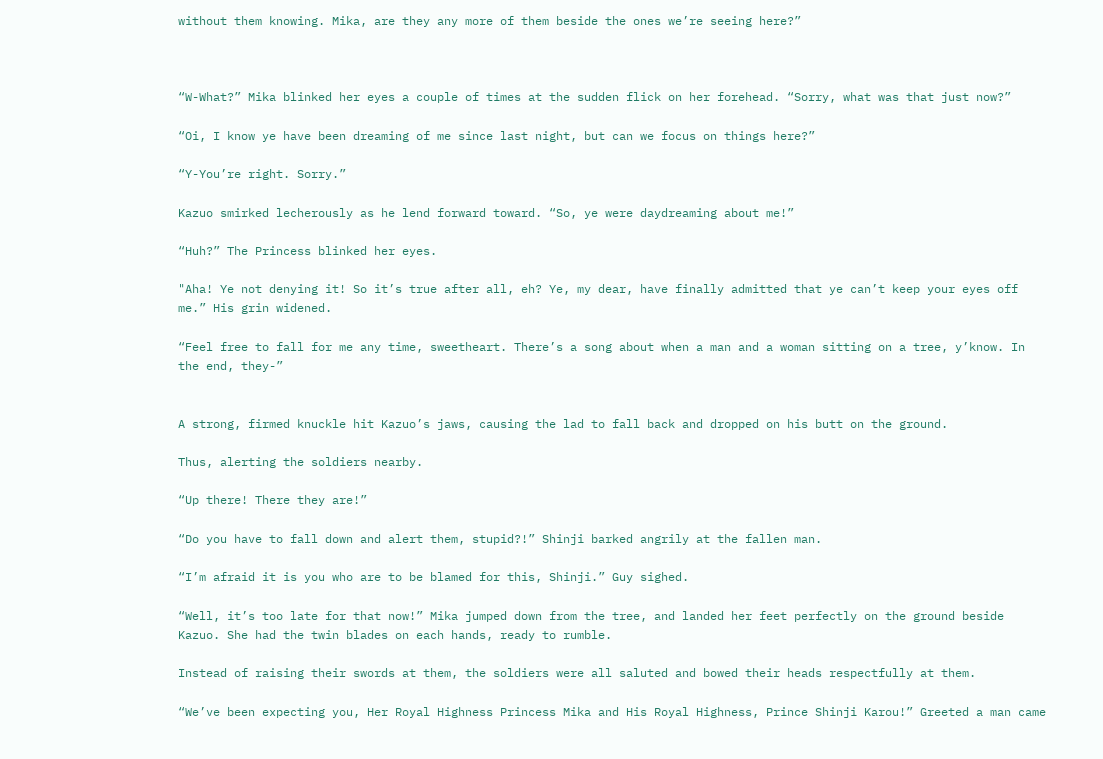without them knowing. Mika, are they any more of them beside the ones we’re seeing here?”



“W-What?” Mika blinked her eyes a couple of times at the sudden flick on her forehead. “Sorry, what was that just now?”

“Oi, I know ye have been dreaming of me since last night, but can we focus on things here?”

“Y-You’re right. Sorry.”

Kazuo smirked lecherously as he lend forward toward. “So, ye were daydreaming about me!”

“Huh?” The Princess blinked her eyes.

"Aha! Ye not denying it! So it’s true after all, eh? Ye, my dear, have finally admitted that ye can’t keep your eyes off me.” His grin widened.

“Feel free to fall for me any time, sweetheart. There’s a song about when a man and a woman sitting on a tree, y’know. In the end, they-”


A strong, firmed knuckle hit Kazuo’s jaws, causing the lad to fall back and dropped on his butt on the ground.

Thus, alerting the soldiers nearby.

“Up there! There they are!”

“Do you have to fall down and alert them, stupid?!” Shinji barked angrily at the fallen man.

“I’m afraid it is you who are to be blamed for this, Shinji.” Guy sighed.

“Well, it’s too late for that now!” Mika jumped down from the tree, and landed her feet perfectly on the ground beside Kazuo. She had the twin blades on each hands, ready to rumble.

Instead of raising their swords at them, the soldiers were all saluted and bowed their heads respectfully at them.

“We’ve been expecting you, Her Royal Highness Princess Mika and His Royal Highness, Prince Shinji Karou!” Greeted a man came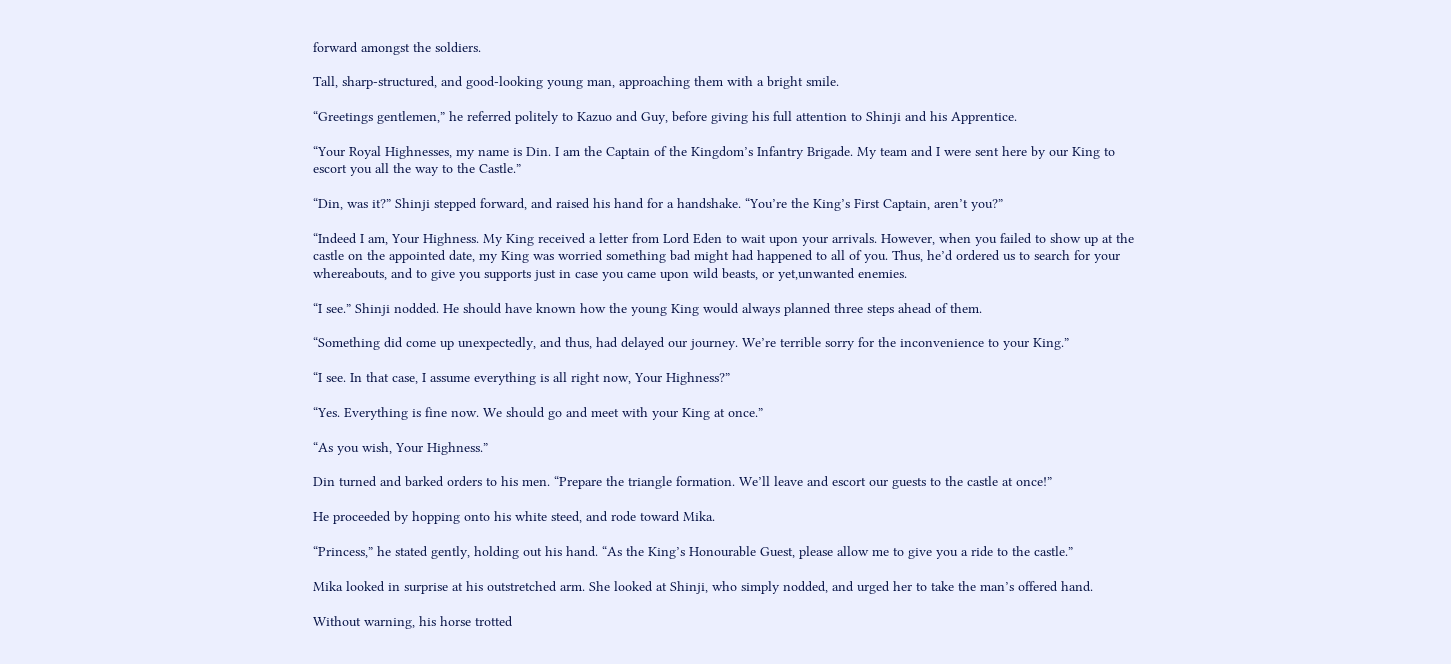forward amongst the soldiers.

Tall, sharp-structured, and good-looking young man, approaching them with a bright smile.

“Greetings gentlemen,” he referred politely to Kazuo and Guy, before giving his full attention to Shinji and his Apprentice.

“Your Royal Highnesses, my name is Din. I am the Captain of the Kingdom’s Infantry Brigade. My team and I were sent here by our King to escort you all the way to the Castle.”

“Din, was it?” Shinji stepped forward, and raised his hand for a handshake. “You’re the King’s First Captain, aren’t you?”

“Indeed I am, Your Highness. My King received a letter from Lord Eden to wait upon your arrivals. However, when you failed to show up at the castle on the appointed date, my King was worried something bad might had happened to all of you. Thus, he’d ordered us to search for your whereabouts, and to give you supports just in case you came upon wild beasts, or yet,unwanted enemies.

“I see.” Shinji nodded. He should have known how the young King would always planned three steps ahead of them.

“Something did come up unexpectedly, and thus, had delayed our journey. We’re terrible sorry for the inconvenience to your King.”

“I see. In that case, I assume everything is all right now, Your Highness?”

“Yes. Everything is fine now. We should go and meet with your King at once.”

“As you wish, Your Highness.”

Din turned and barked orders to his men. “Prepare the triangle formation. We’ll leave and escort our guests to the castle at once!”

He proceeded by hopping onto his white steed, and rode toward Mika.

“Princess,” he stated gently, holding out his hand. “As the King’s Honourable Guest, please allow me to give you a ride to the castle.”

Mika looked in surprise at his outstretched arm. She looked at Shinji, who simply nodded, and urged her to take the man’s offered hand.

Without warning, his horse trotted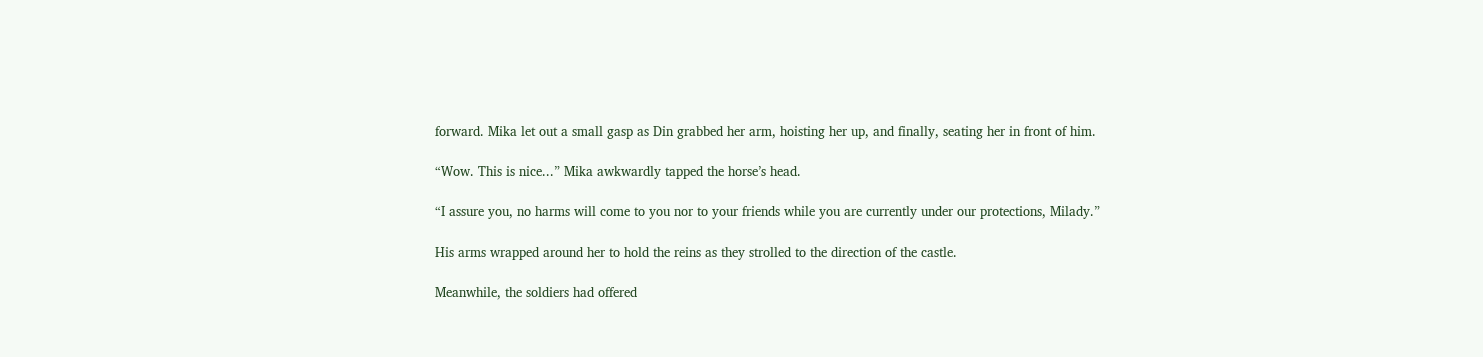forward. Mika let out a small gasp as Din grabbed her arm, hoisting her up, and finally, seating her in front of him.

“Wow. This is nice...” Mika awkwardly tapped the horse’s head.

“I assure you, no harms will come to you nor to your friends while you are currently under our protections, Milady.”

His arms wrapped around her to hold the reins as they strolled to the direction of the castle.

Meanwhile, the soldiers had offered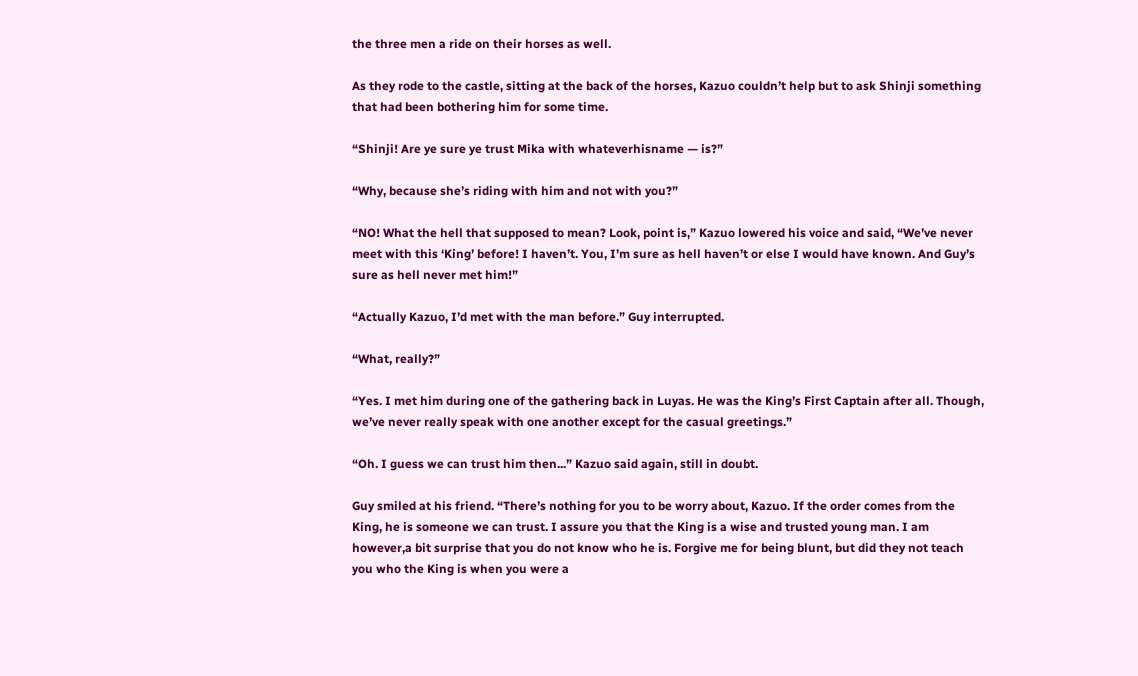the three men a ride on their horses as well.

As they rode to the castle, sitting at the back of the horses, Kazuo couldn’t help but to ask Shinji something that had been bothering him for some time.

“Shinji! Are ye sure ye trust Mika with whateverhisname — is?”

“Why, because she’s riding with him and not with you?”

“NO! What the hell that supposed to mean? Look, point is,” Kazuo lowered his voice and said, “We’ve never meet with this ‘King’ before! I haven’t. You, I’m sure as hell haven’t or else I would have known. And Guy’s sure as hell never met him!”

“Actually Kazuo, I’d met with the man before.” Guy interrupted.

“What, really?”

“Yes. I met him during one of the gathering back in Luyas. He was the King’s First Captain after all. Though, we’ve never really speak with one another except for the casual greetings.”

“Oh. I guess we can trust him then...” Kazuo said again, still in doubt.

Guy smiled at his friend. “There’s nothing for you to be worry about, Kazuo. If the order comes from the King, he is someone we can trust. I assure you that the King is a wise and trusted young man. I am however,a bit surprise that you do not know who he is. Forgive me for being blunt, but did they not teach you who the King is when you were a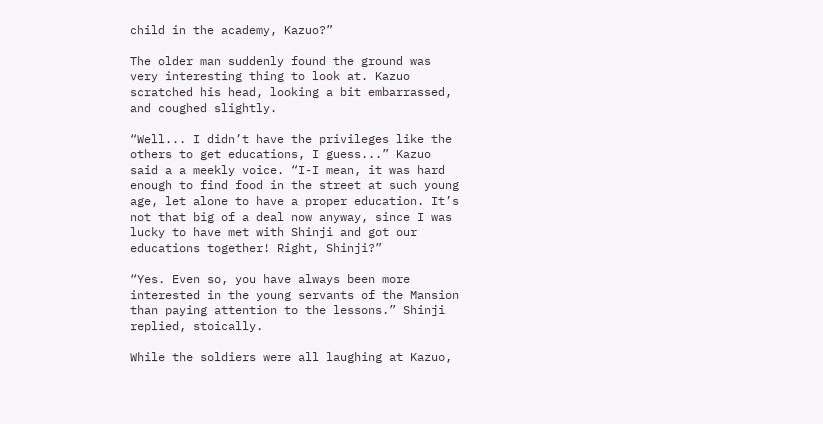child in the academy, Kazuo?”

The older man suddenly found the ground was very interesting thing to look at. Kazuo scratched his head, looking a bit embarrassed, and coughed slightly.

“Well... I didn’t have the privileges like the others to get educations, I guess...” Kazuo said a a meekly voice. “I-I mean, it was hard enough to find food in the street at such young age, let alone to have a proper education. It’s not that big of a deal now anyway, since I was lucky to have met with Shinji and got our educations together! Right, Shinji?”

“Yes. Even so, you have always been more interested in the young servants of the Mansion than paying attention to the lessons.” Shinji replied, stoically.

While the soldiers were all laughing at Kazuo,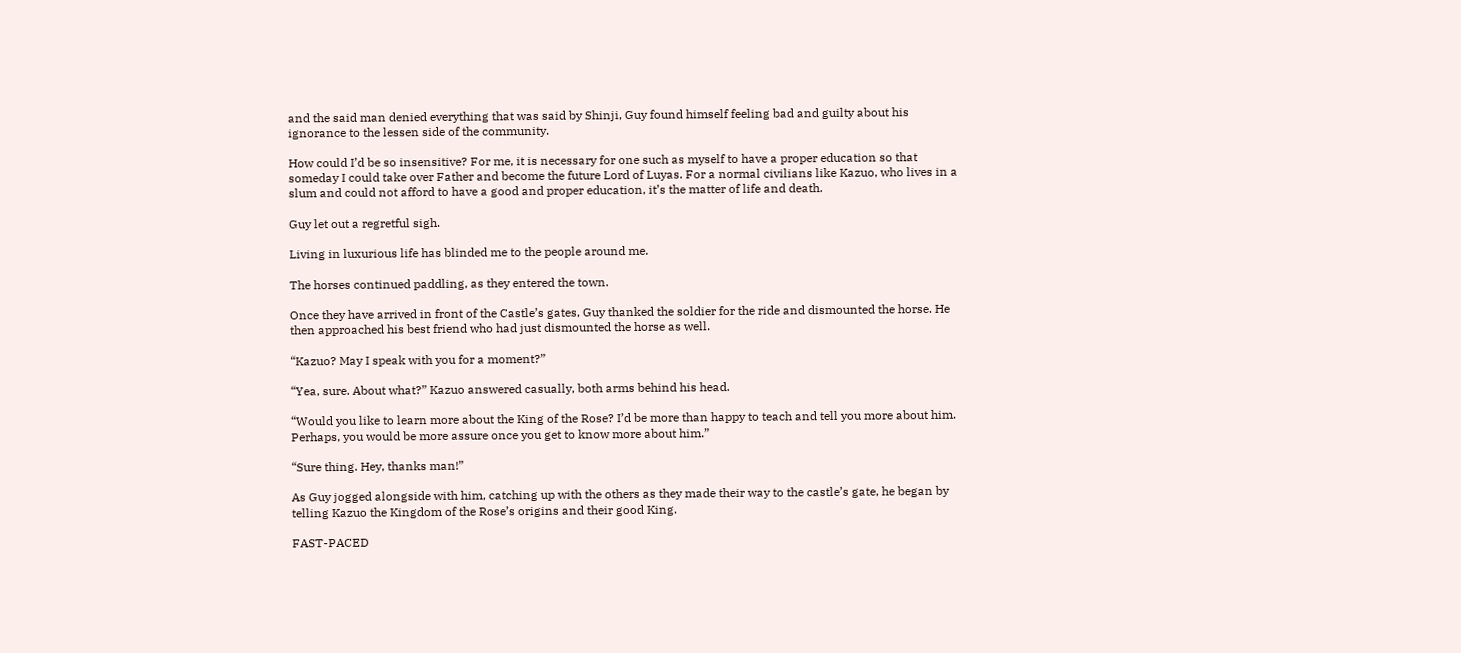and the said man denied everything that was said by Shinji, Guy found himself feeling bad and guilty about his ignorance to the lessen side of the community.

How could I’d be so insensitive? For me, it is necessary for one such as myself to have a proper education so that someday I could take over Father and become the future Lord of Luyas. For a normal civilians like Kazuo, who lives in a slum and could not afford to have a good and proper education, it’s the matter of life and death.

Guy let out a regretful sigh.

Living in luxurious life has blinded me to the people around me.

The horses continued paddling, as they entered the town.

Once they have arrived in front of the Castle’s gates, Guy thanked the soldier for the ride and dismounted the horse. He then approached his best friend who had just dismounted the horse as well.

“Kazuo? May I speak with you for a moment?”

“Yea, sure. About what?” Kazuo answered casually, both arms behind his head.

“Would you like to learn more about the King of the Rose? I’d be more than happy to teach and tell you more about him. Perhaps, you would be more assure once you get to know more about him.”

“Sure thing. Hey, thanks man!”

As Guy jogged alongside with him, catching up with the others as they made their way to the castle’s gate, he began by telling Kazuo the Kingdom of the Rose’s origins and their good King.

FAST-PACED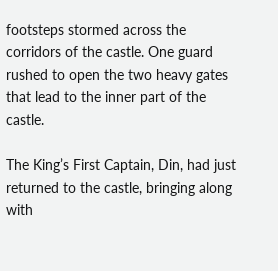footsteps stormed across the corridors of the castle. One guard rushed to open the two heavy gates that lead to the inner part of the castle.

The King’s First Captain, Din, had just returned to the castle, bringing along with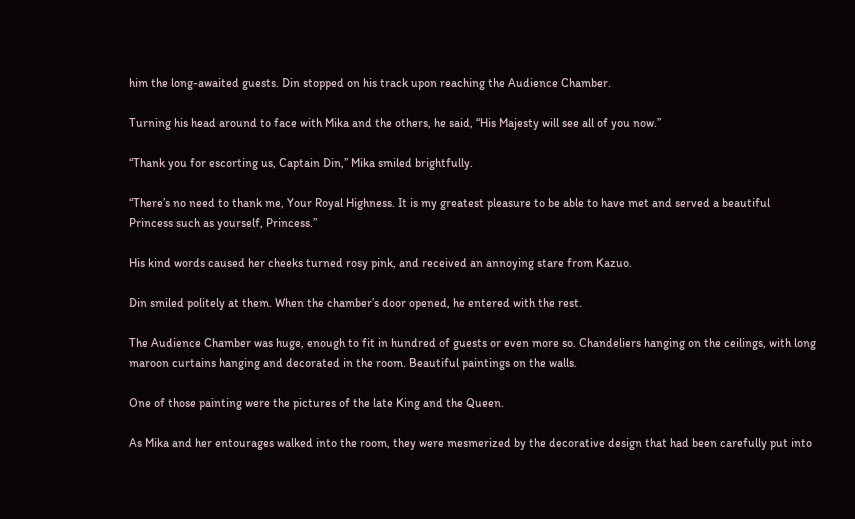him the long-awaited guests. Din stopped on his track upon reaching the Audience Chamber.

Turning his head around to face with Mika and the others, he said, “His Majesty will see all of you now.”

“Thank you for escorting us, Captain Din,” Mika smiled brightfully.

“There’s no need to thank me, Your Royal Highness. It is my greatest pleasure to be able to have met and served a beautiful Princess such as yourself, Princess.”

His kind words caused her cheeks turned rosy pink, and received an annoying stare from Kazuo.

Din smiled politely at them. When the chamber’s door opened, he entered with the rest.

The Audience Chamber was huge, enough to fit in hundred of guests or even more so. Chandeliers hanging on the ceilings, with long maroon curtains hanging and decorated in the room. Beautiful paintings on the walls.

One of those painting were the pictures of the late King and the Queen.

As Mika and her entourages walked into the room, they were mesmerized by the decorative design that had been carefully put into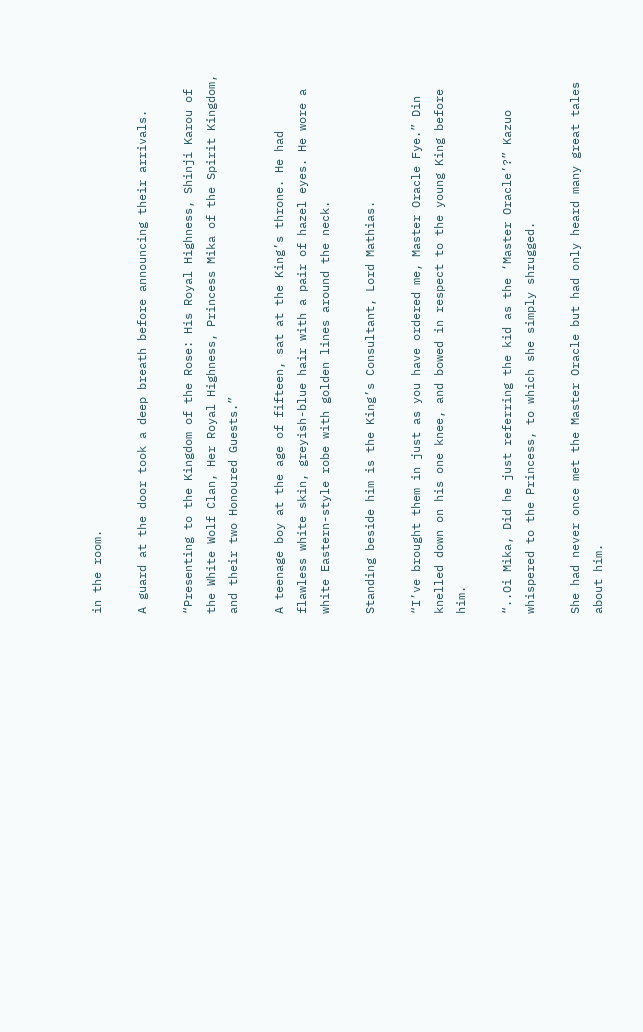in the room.

A guard at the door took a deep breath before announcing their arrivals.

“Presenting to the Kingdom of the Rose: His Royal Highness, Shinji Karou of the White Wolf Clan, Her Royal Highness, Princess Mika of the Spirit Kingdom, and their two Honoured Guests.”

A teenage boy at the age of fifteen, sat at the King’s throne. He had flawless white skin, greyish-blue hair with a pair of hazel eyes. He wore a white Eastern-style robe with golden lines around the neck.

Standing beside him is the King’s Consultant, Lord Mathias.

“I’ve brought them in just as you have ordered me, Master Oracle Fye.” Din knelled down on his one knee, and bowed in respect to the young King before him.

“..Oi Mika, Did he just referring the kid as the ‘Master Oracle’?” Kazuo whispered to the Princess, to which she simply shrugged.

She had never once met the Master Oracle but had only heard many great tales about him.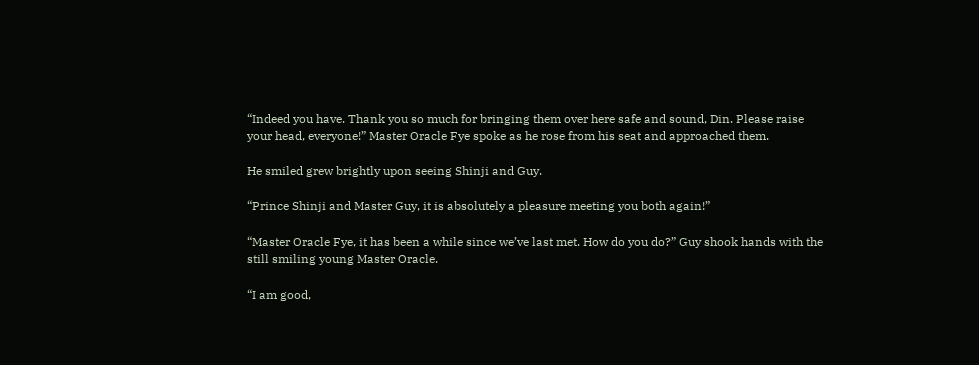“Indeed you have. Thank you so much for bringing them over here safe and sound, Din. Please raise your head, everyone!” Master Oracle Fye spoke as he rose from his seat and approached them.

He smiled grew brightly upon seeing Shinji and Guy.

“Prince Shinji and Master Guy, it is absolutely a pleasure meeting you both again!”

“Master Oracle Fye, it has been a while since we’ve last met. How do you do?” Guy shook hands with the still smiling young Master Oracle.

“I am good,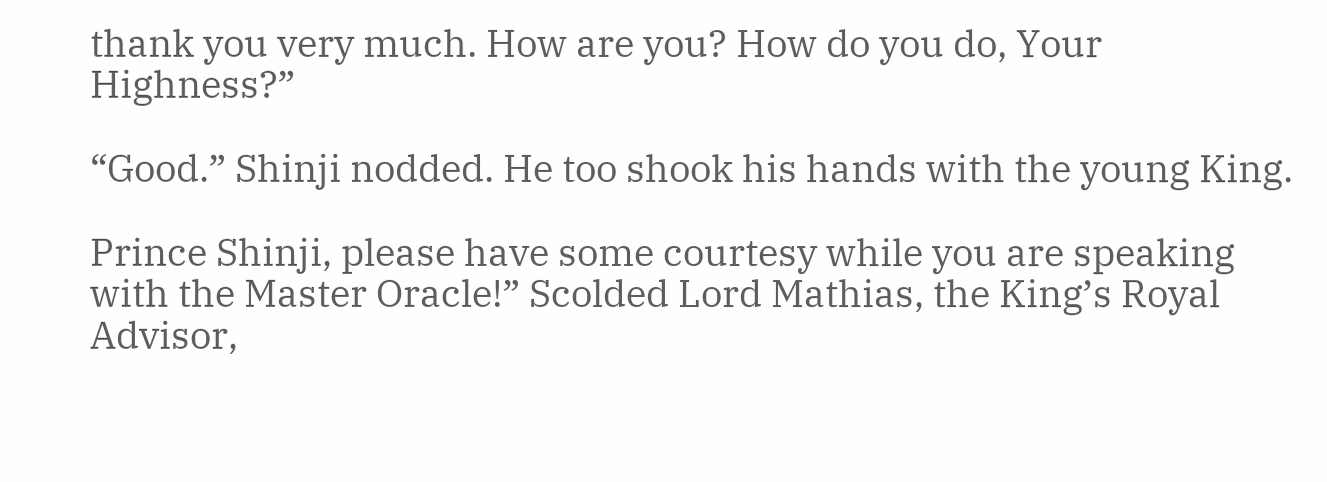thank you very much. How are you? How do you do, Your Highness?”

“Good.” Shinji nodded. He too shook his hands with the young King.

Prince Shinji, please have some courtesy while you are speaking with the Master Oracle!” Scolded Lord Mathias, the King’s Royal Advisor,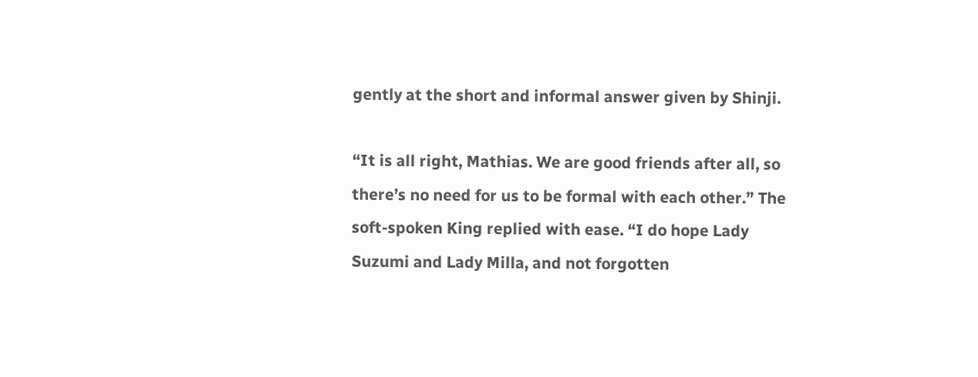gently at the short and informal answer given by Shinji.

“It is all right, Mathias. We are good friends after all, so there’s no need for us to be formal with each other.” The soft-spoken King replied with ease. “I do hope Lady Suzumi and Lady Milla, and not forgotten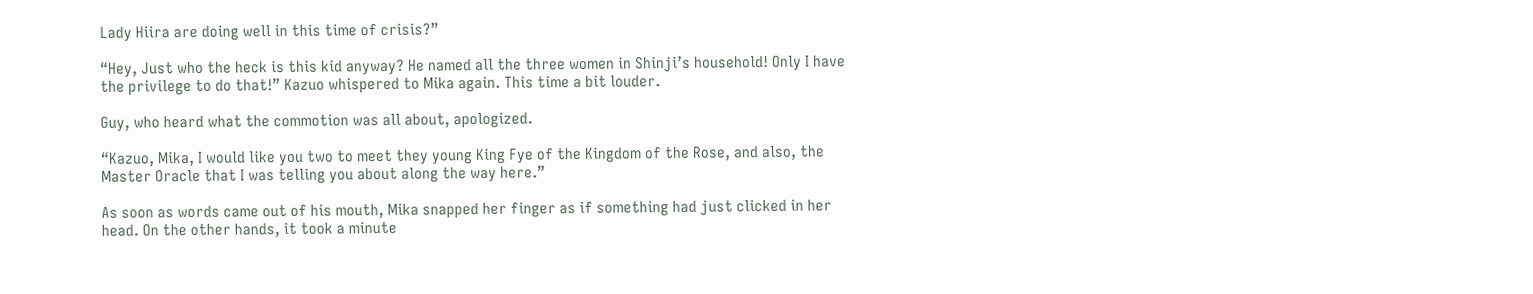Lady Hiira are doing well in this time of crisis?”

“Hey, Just who the heck is this kid anyway? He named all the three women in Shinji’s household! Only I have the privilege to do that!” Kazuo whispered to Mika again. This time a bit louder.

Guy, who heard what the commotion was all about, apologized.

“Kazuo, Mika, I would like you two to meet they young King Fye of the Kingdom of the Rose, and also, the Master Oracle that I was telling you about along the way here.”

As soon as words came out of his mouth, Mika snapped her finger as if something had just clicked in her head. On the other hands, it took a minute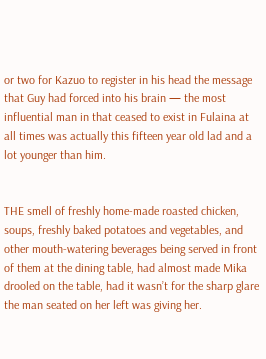or two for Kazuo to register in his head the message that Guy had forced into his brain — the most influential man in that ceased to exist in Fulaina at all times was actually this fifteen year old lad and a lot younger than him.


THE smell of freshly home-made roasted chicken, soups, freshly baked potatoes and vegetables, and other mouth-watering beverages being served in front of them at the dining table, had almost made Mika drooled on the table, had it wasn’t for the sharp glare the man seated on her left was giving her.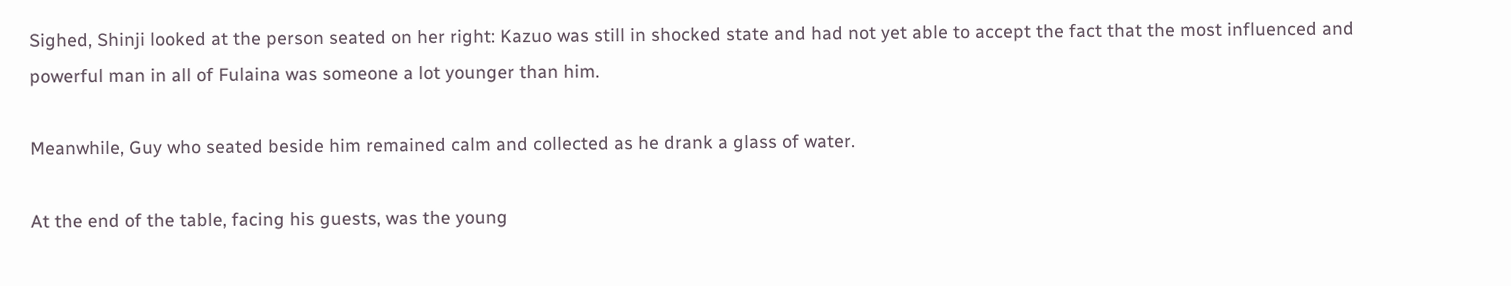Sighed, Shinji looked at the person seated on her right: Kazuo was still in shocked state and had not yet able to accept the fact that the most influenced and powerful man in all of Fulaina was someone a lot younger than him.

Meanwhile, Guy who seated beside him remained calm and collected as he drank a glass of water.

At the end of the table, facing his guests, was the young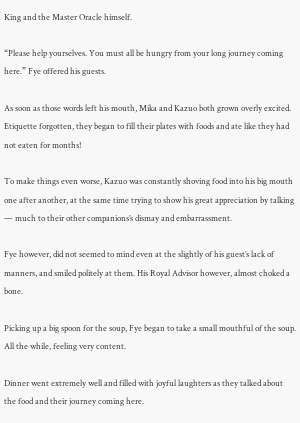King and the Master Oracle himself.

“Please help yourselves. You must all be hungry from your long journey coming here.” Fye offered his guests.

As soon as those words left his mouth, Mika and Kazuo both grown overly excited. Etiquette forgotten, they began to fill their plates with foods and ate like they had not eaten for months!

To make things even worse, Kazuo was constantly shoving food into his big mouth one after another, at the same time trying to show his great appreciation by talking — much to their other companions’s dismay and embarrassment.

Fye however, did not seemed to mind even at the slightly of his guest’s lack of manners, and smiled politely at them. His Royal Advisor however, almost choked a bone.

Picking up a big spoon for the soup, Fye began to take a small mouthful of the soup. All the while, feeling very content.

Dinner went extremely well and filled with joyful laughters as they talked about the food and their journey coming here.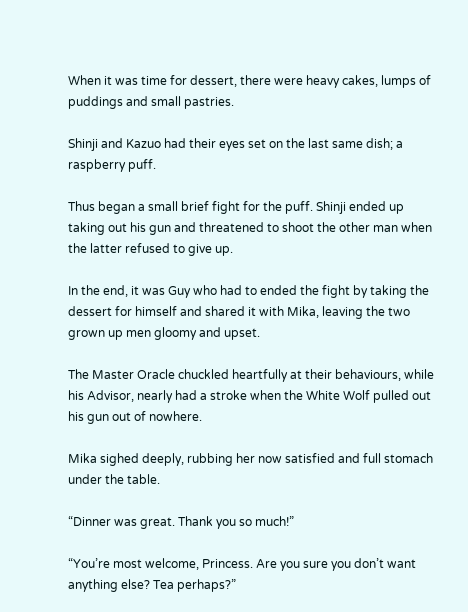When it was time for dessert, there were heavy cakes, lumps of puddings and small pastries.

Shinji and Kazuo had their eyes set on the last same dish; a raspberry puff.

Thus began a small brief fight for the puff. Shinji ended up taking out his gun and threatened to shoot the other man when the latter refused to give up.

In the end, it was Guy who had to ended the fight by taking the dessert for himself and shared it with Mika, leaving the two grown up men gloomy and upset.

The Master Oracle chuckled heartfully at their behaviours, while his Advisor, nearly had a stroke when the White Wolf pulled out his gun out of nowhere.

Mika sighed deeply, rubbing her now satisfied and full stomach under the table.

“Dinner was great. Thank you so much!”

“You’re most welcome, Princess. Are you sure you don’t want anything else? Tea perhaps?”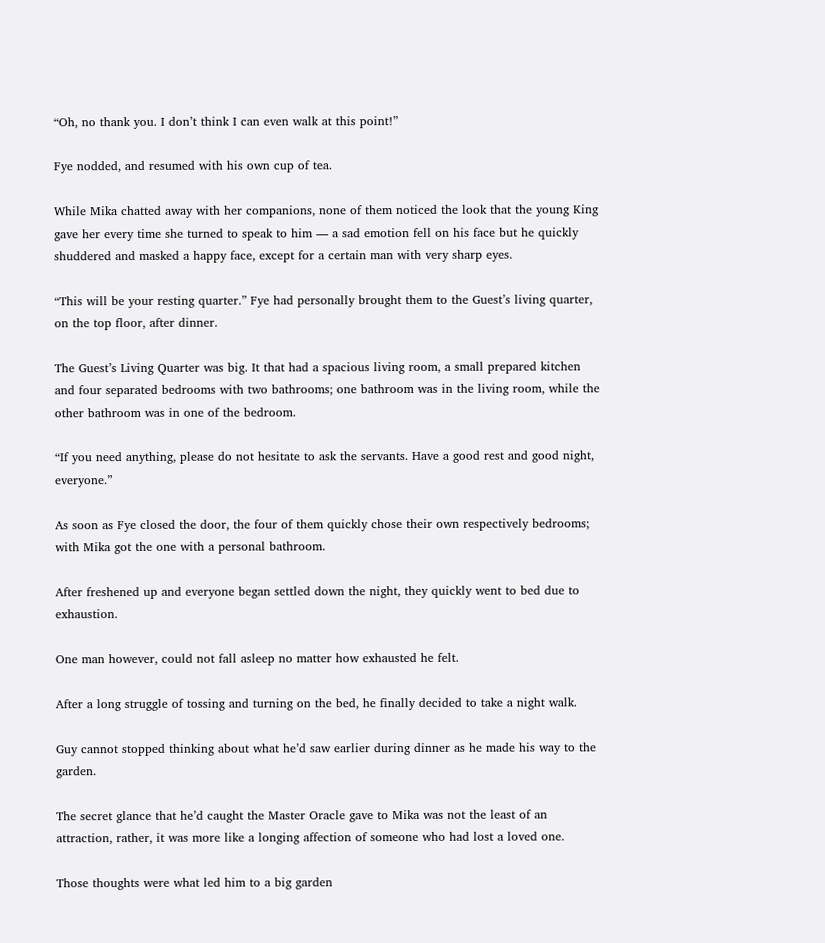“Oh, no thank you. I don’t think I can even walk at this point!”

Fye nodded, and resumed with his own cup of tea.

While Mika chatted away with her companions, none of them noticed the look that the young King gave her every time she turned to speak to him — a sad emotion fell on his face but he quickly shuddered and masked a happy face, except for a certain man with very sharp eyes.

“This will be your resting quarter.” Fye had personally brought them to the Guest’s living quarter, on the top floor, after dinner.

The Guest’s Living Quarter was big. It that had a spacious living room, a small prepared kitchen and four separated bedrooms with two bathrooms; one bathroom was in the living room, while the other bathroom was in one of the bedroom.

“If you need anything, please do not hesitate to ask the servants. Have a good rest and good night, everyone.”

As soon as Fye closed the door, the four of them quickly chose their own respectively bedrooms; with Mika got the one with a personal bathroom.

After freshened up and everyone began settled down the night, they quickly went to bed due to exhaustion.

One man however, could not fall asleep no matter how exhausted he felt.

After a long struggle of tossing and turning on the bed, he finally decided to take a night walk.

Guy cannot stopped thinking about what he’d saw earlier during dinner as he made his way to the garden.

The secret glance that he’d caught the Master Oracle gave to Mika was not the least of an attraction, rather, it was more like a longing affection of someone who had lost a loved one.

Those thoughts were what led him to a big garden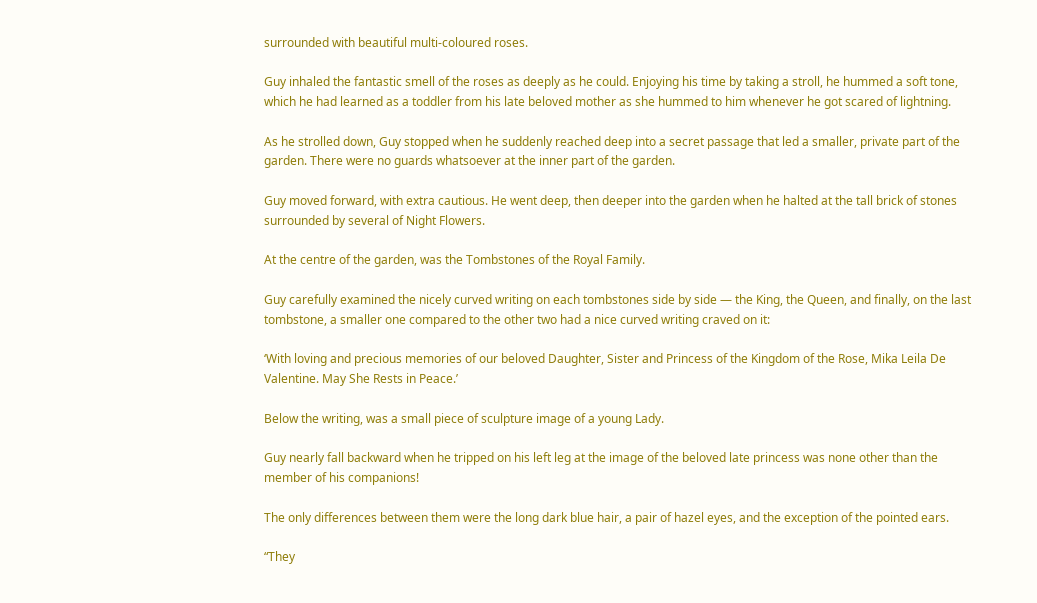surrounded with beautiful multi-coloured roses.

Guy inhaled the fantastic smell of the roses as deeply as he could. Enjoying his time by taking a stroll, he hummed a soft tone, which he had learned as a toddler from his late beloved mother as she hummed to him whenever he got scared of lightning.

As he strolled down, Guy stopped when he suddenly reached deep into a secret passage that led a smaller, private part of the garden. There were no guards whatsoever at the inner part of the garden.

Guy moved forward, with extra cautious. He went deep, then deeper into the garden when he halted at the tall brick of stones surrounded by several of Night Flowers.

At the centre of the garden, was the Tombstones of the Royal Family.

Guy carefully examined the nicely curved writing on each tombstones side by side — the King, the Queen, and finally, on the last tombstone, a smaller one compared to the other two had a nice curved writing craved on it:

‘With loving and precious memories of our beloved Daughter, Sister and Princess of the Kingdom of the Rose, Mika Leila De Valentine. May She Rests in Peace.’

Below the writing, was a small piece of sculpture image of a young Lady.

Guy nearly fall backward when he tripped on his left leg at the image of the beloved late princess was none other than the member of his companions!

The only differences between them were the long dark blue hair, a pair of hazel eyes, and the exception of the pointed ears.

“They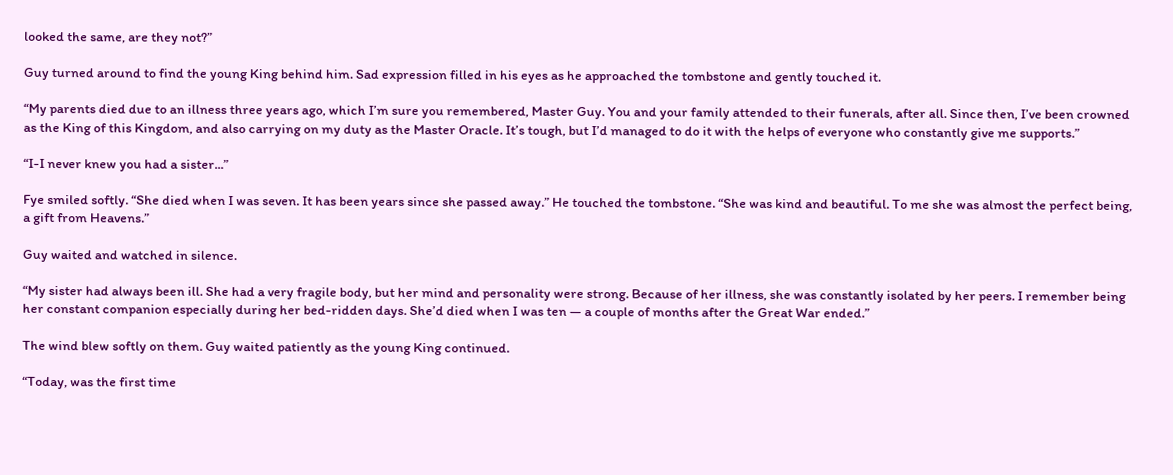looked the same, are they not?”

Guy turned around to find the young King behind him. Sad expression filled in his eyes as he approached the tombstone and gently touched it.

“My parents died due to an illness three years ago, which I’m sure you remembered, Master Guy. You and your family attended to their funerals, after all. Since then, I’ve been crowned as the King of this Kingdom, and also carrying on my duty as the Master Oracle. It’s tough, but I’d managed to do it with the helps of everyone who constantly give me supports.”

“I-I never knew you had a sister...”

Fye smiled softly. “She died when I was seven. It has been years since she passed away.” He touched the tombstone. “She was kind and beautiful. To me she was almost the perfect being, a gift from Heavens.”

Guy waited and watched in silence.

“My sister had always been ill. She had a very fragile body, but her mind and personality were strong. Because of her illness, she was constantly isolated by her peers. I remember being her constant companion especially during her bed-ridden days. She’d died when I was ten — a couple of months after the Great War ended.”

The wind blew softly on them. Guy waited patiently as the young King continued.

“Today, was the first time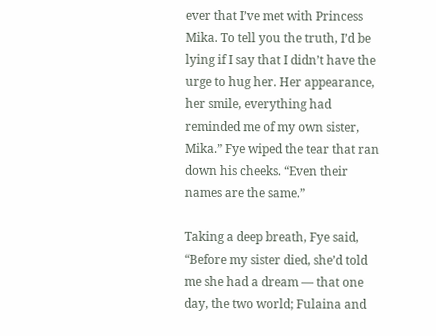ever that I’ve met with Princess Mika. To tell you the truth, I’d be lying if I say that I didn’t have the urge to hug her. Her appearance, her smile, everything had reminded me of my own sister, Mika.” Fye wiped the tear that ran down his cheeks. “Even their names are the same.”

Taking a deep breath, Fye said, “Before my sister died, she’d told me she had a dream — that one day, the two world; Fulaina and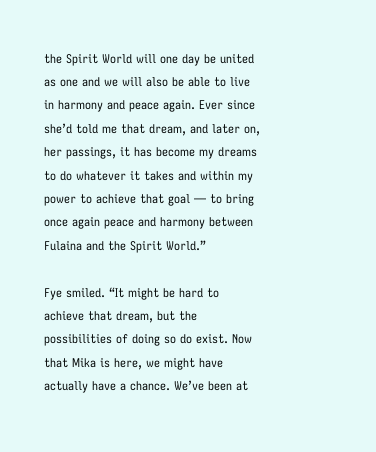the Spirit World will one day be united as one and we will also be able to live in harmony and peace again. Ever since she’d told me that dream, and later on, her passings, it has become my dreams to do whatever it takes and within my power to achieve that goal — to bring once again peace and harmony between Fulaina and the Spirit World.”

Fye smiled. “It might be hard to achieve that dream, but the possibilities of doing so do exist. Now that Mika is here, we might have actually have a chance. We’ve been at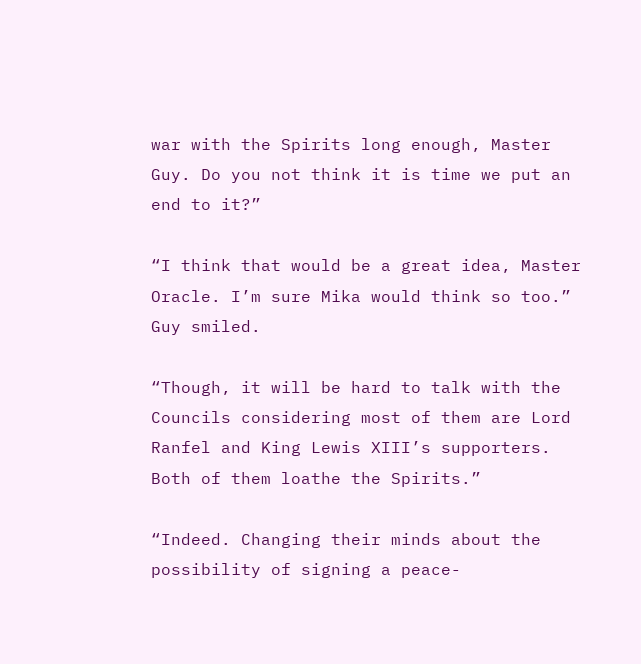war with the Spirits long enough, Master Guy. Do you not think it is time we put an end to it?”

“I think that would be a great idea, Master Oracle. I’m sure Mika would think so too.” Guy smiled.

“Though, it will be hard to talk with the Councils considering most of them are Lord Ranfel and King Lewis XIII’s supporters. Both of them loathe the Spirits.”

“Indeed. Changing their minds about the possibility of signing a peace-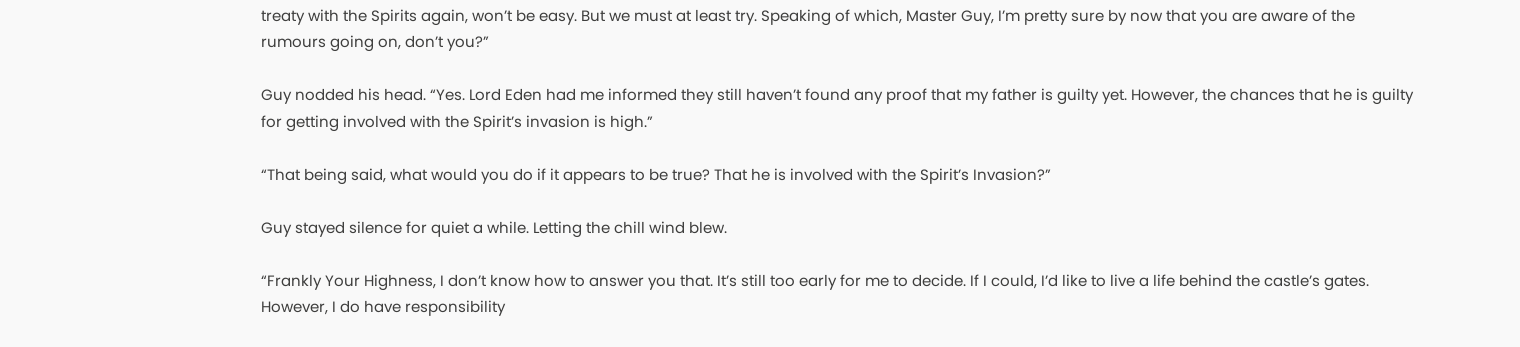treaty with the Spirits again, won’t be easy. But we must at least try. Speaking of which, Master Guy, I’m pretty sure by now that you are aware of the rumours going on, don’t you?”

Guy nodded his head. “Yes. Lord Eden had me informed they still haven’t found any proof that my father is guilty yet. However, the chances that he is guilty for getting involved with the Spirit’s invasion is high.”

“That being said, what would you do if it appears to be true? That he is involved with the Spirit’s Invasion?”

Guy stayed silence for quiet a while. Letting the chill wind blew.

“Frankly Your Highness, I don’t know how to answer you that. It’s still too early for me to decide. If I could, I’d like to live a life behind the castle’s gates. However, I do have responsibility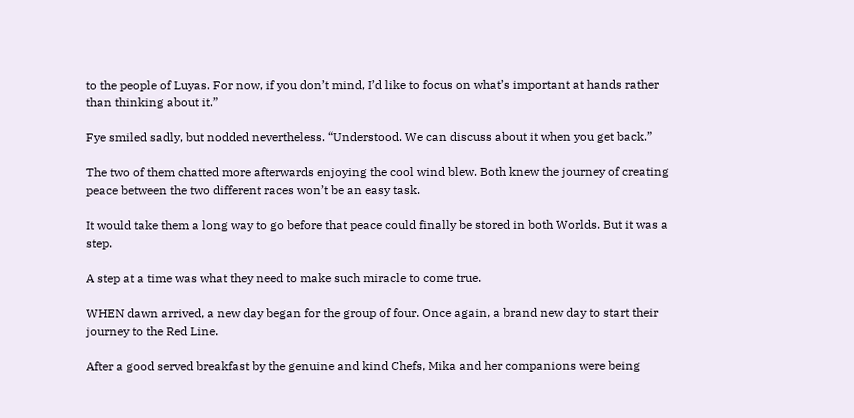to the people of Luyas. For now, if you don’t mind, I’d like to focus on what’s important at hands rather than thinking about it.”

Fye smiled sadly, but nodded nevertheless. “Understood. We can discuss about it when you get back.”

The two of them chatted more afterwards enjoying the cool wind blew. Both knew the journey of creating peace between the two different races won’t be an easy task.

It would take them a long way to go before that peace could finally be stored in both Worlds. But it was a step.

A step at a time was what they need to make such miracle to come true.

WHEN dawn arrived, a new day began for the group of four. Once again, a brand new day to start their journey to the Red Line.

After a good served breakfast by the genuine and kind Chefs, Mika and her companions were being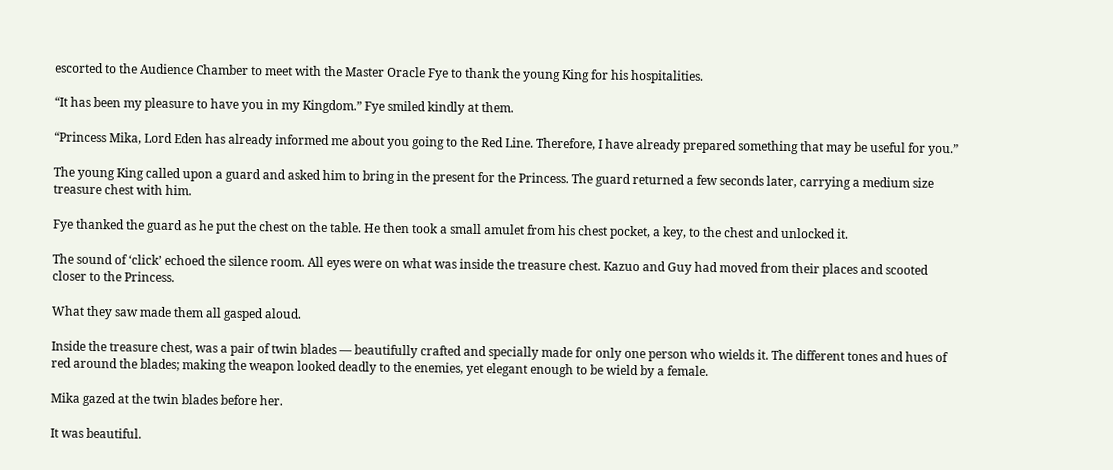escorted to the Audience Chamber to meet with the Master Oracle Fye to thank the young King for his hospitalities.

“It has been my pleasure to have you in my Kingdom.” Fye smiled kindly at them.

“Princess Mika, Lord Eden has already informed me about you going to the Red Line. Therefore, I have already prepared something that may be useful for you.”

The young King called upon a guard and asked him to bring in the present for the Princess. The guard returned a few seconds later, carrying a medium size treasure chest with him.

Fye thanked the guard as he put the chest on the table. He then took a small amulet from his chest pocket, a key, to the chest and unlocked it.

The sound of ‘click’ echoed the silence room. All eyes were on what was inside the treasure chest. Kazuo and Guy had moved from their places and scooted closer to the Princess.

What they saw made them all gasped aloud.

Inside the treasure chest, was a pair of twin blades — beautifully crafted and specially made for only one person who wields it. The different tones and hues of red around the blades; making the weapon looked deadly to the enemies, yet elegant enough to be wield by a female.

Mika gazed at the twin blades before her.

It was beautiful.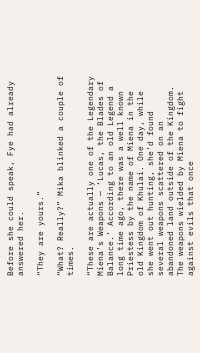Before she could speak, Fye had already answered her.

“They are yours.”

“What? Really?” Mika blinked a couple of times.

“These are actually one of the Legendary Miena’s Weapons — ‘Lucas, the Blades of Balance.’ According to an old Legend a long time ago, there was a well known Priestess by the name of Miena in the old Kingdom of Khulai. One day, while she went out hunting, she’d found several weapons scattered on an abandoned land outside of the Kingdom. The weapons wielded by Miena to fight against evils that once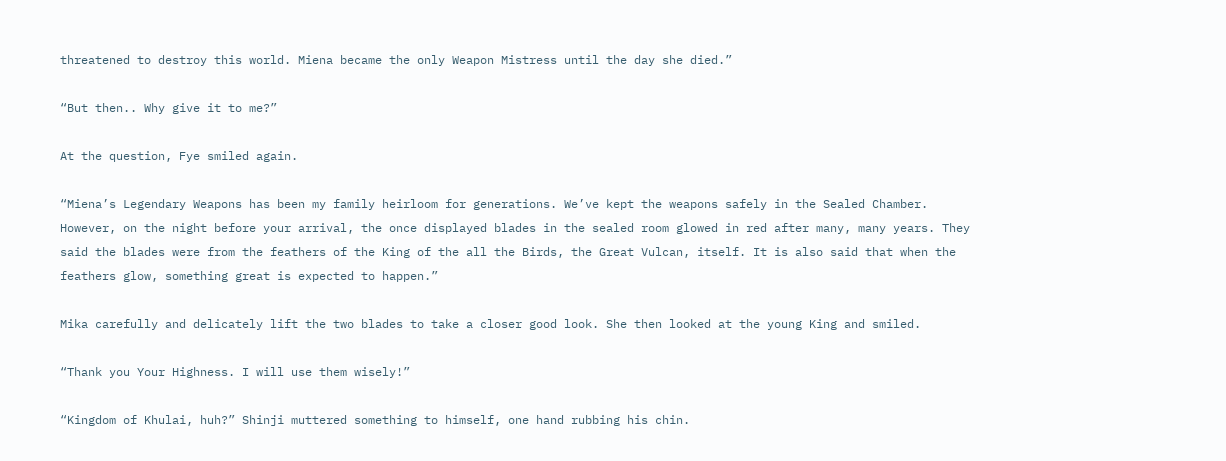threatened to destroy this world. Miena became the only Weapon Mistress until the day she died.”

“But then.. Why give it to me?”

At the question, Fye smiled again.

“Miena’s Legendary Weapons has been my family heirloom for generations. We’ve kept the weapons safely in the Sealed Chamber. However, on the night before your arrival, the once displayed blades in the sealed room glowed in red after many, many years. They said the blades were from the feathers of the King of the all the Birds, the Great Vulcan, itself. It is also said that when the feathers glow, something great is expected to happen.”

Mika carefully and delicately lift the two blades to take a closer good look. She then looked at the young King and smiled.

“Thank you Your Highness. I will use them wisely!”

“Kingdom of Khulai, huh?” Shinji muttered something to himself, one hand rubbing his chin.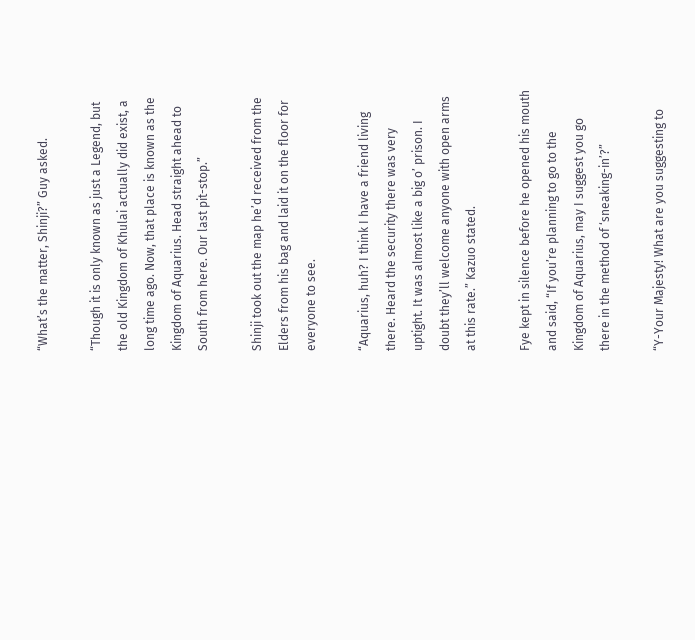“What’s the matter, Shinji?” Guy asked.

“Though it is only known as just a Legend, but the old Kingdom of Khulai actually did exist, a long time ago. Now, that place is known as the Kingdom of Aquarius. Head straight ahead to South from here. Our last pit-stop.”

Shinji took out the map he’d received from the Elders from his bag and laid it on the floor for everyone to see.

“Aquarius, huh? I think I have a friend living there. Heard the security there was very uptight. It was almost like a big o’ prison. I doubt they’ll welcome anyone with open arms at this rate.” Kazuo stated.

Fye kept in silence before he opened his mouth and said, “If you’re planning to go to the Kingdom of Aquarius, may I suggest you go there in the method of ‘sneaking-in’?”

“Y-Your Majesty! What are you suggesting to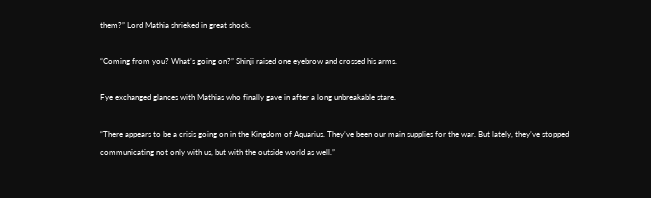them?” Lord Mathia shrieked in great shock.

“Coming from you? What’s going on?” Shinji raised one eyebrow and crossed his arms.

Fye exchanged glances with Mathias who finally gave in after a long unbreakable stare.

“There appears to be a crisis going on in the Kingdom of Aquarius. They’ve been our main supplies for the war. But lately, they’ve stopped communicating not only with us, but with the outside world as well.”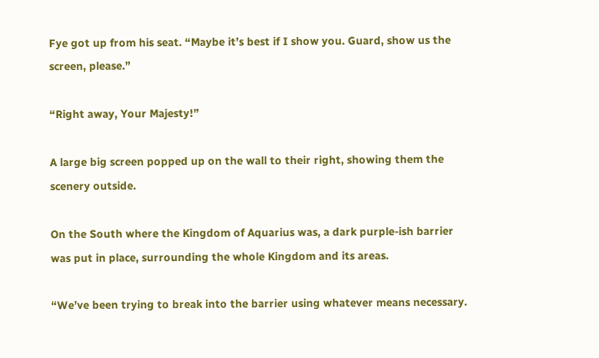Fye got up from his seat. “Maybe it’s best if I show you. Guard, show us the screen, please.”

“Right away, Your Majesty!”

A large big screen popped up on the wall to their right, showing them the scenery outside.

On the South where the Kingdom of Aquarius was, a dark purple-ish barrier was put in place, surrounding the whole Kingdom and its areas.

“We’ve been trying to break into the barrier using whatever means necessary.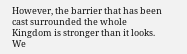However, the barrier that has been cast surrounded the whole Kingdom is stronger than it looks. We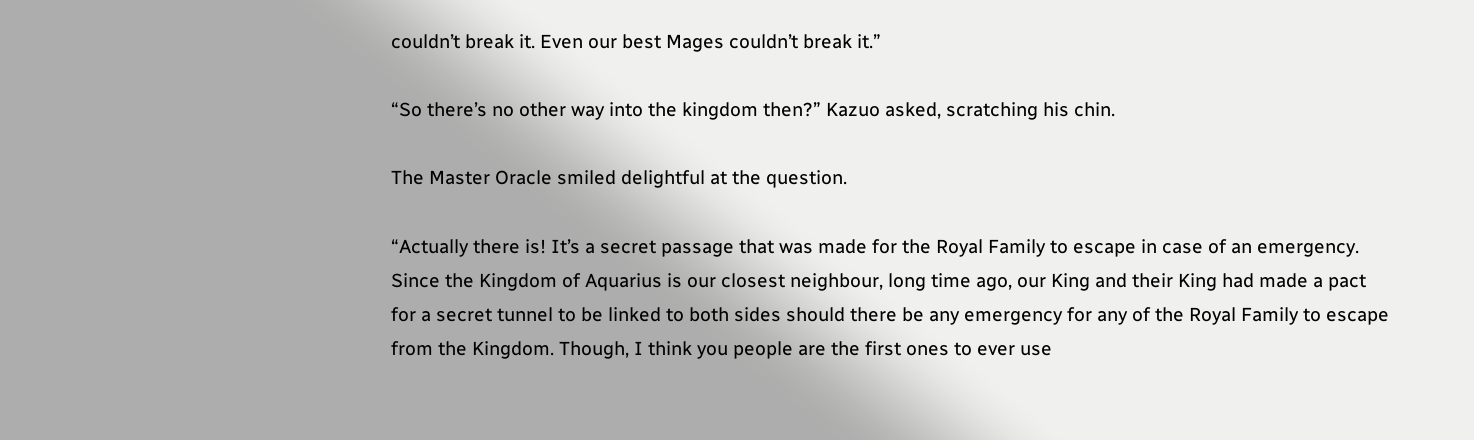couldn’t break it. Even our best Mages couldn’t break it.”

“So there’s no other way into the kingdom then?” Kazuo asked, scratching his chin.

The Master Oracle smiled delightful at the question.

“Actually there is! It’s a secret passage that was made for the Royal Family to escape in case of an emergency. Since the Kingdom of Aquarius is our closest neighbour, long time ago, our King and their King had made a pact for a secret tunnel to be linked to both sides should there be any emergency for any of the Royal Family to escape from the Kingdom. Though, I think you people are the first ones to ever use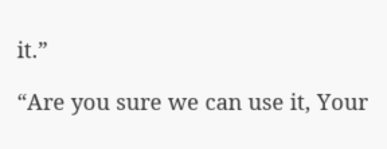it.”

“Are you sure we can use it, Your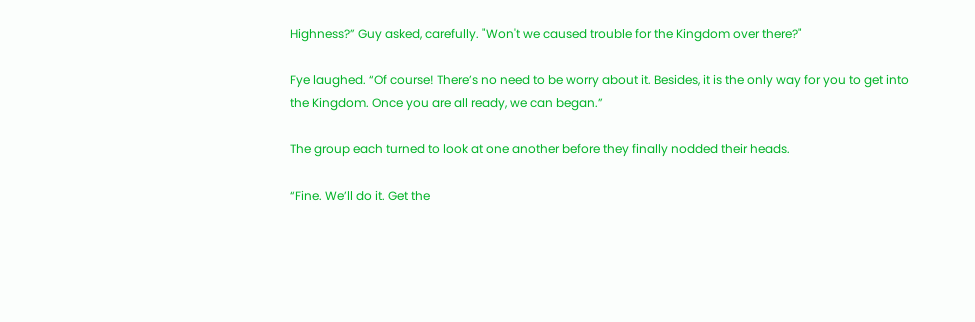Highness?” Guy asked, carefully. "Won't we caused trouble for the Kingdom over there?"

Fye laughed. “Of course! There’s no need to be worry about it. Besides, it is the only way for you to get into the Kingdom. Once you are all ready, we can began.”

The group each turned to look at one another before they finally nodded their heads.

“Fine. We’ll do it. Get the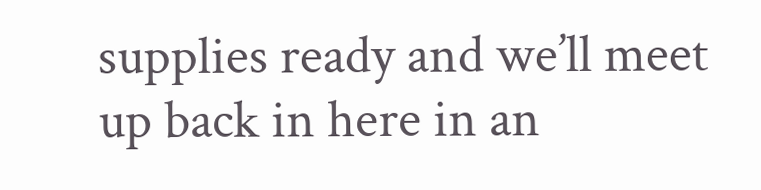supplies ready and we’ll meet up back in here in an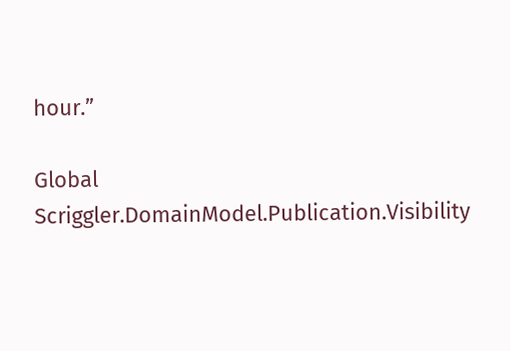hour.”

Global Scriggler.DomainModel.Publication.Visibility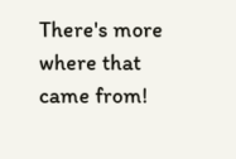There's more where that came from!